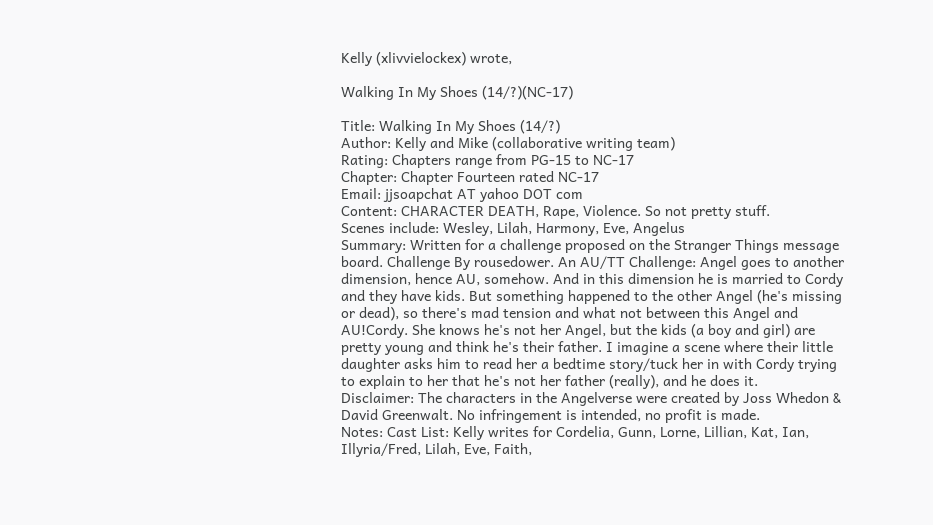Kelly (xlivvielockex) wrote,

Walking In My Shoes (14/?)(NC-17)

Title: Walking In My Shoes (14/?)
Author: Kelly and Mike (collaborative writing team)
Rating: Chapters range from PG-15 to NC-17
Chapter: Chapter Fourteen rated NC-17
Email: jjsoapchat AT yahoo DOT com
Content: CHARACTER DEATH, Rape, Violence. So not pretty stuff.
Scenes include: Wesley, Lilah, Harmony, Eve, Angelus
Summary: Written for a challenge proposed on the Stranger Things message board. Challenge By rousedower. An AU/TT Challenge: Angel goes to another dimension, hence AU, somehow. And in this dimension he is married to Cordy and they have kids. But something happened to the other Angel (he's missing or dead), so there's mad tension and what not between this Angel and AU!Cordy. She knows he's not her Angel, but the kids (a boy and girl) are pretty young and think he's their father. I imagine a scene where their little daughter asks him to read her a bedtime story/tuck her in with Cordy trying to explain to her that he's not her father (really), and he does it.
Disclaimer: The characters in the Angelverse were created by Joss Whedon & David Greenwalt. No infringement is intended, no profit is made.
Notes: Cast List: Kelly writes for Cordelia, Gunn, Lorne, Lillian, Kat, Ian, Illyria/Fred, Lilah, Eve, Faith,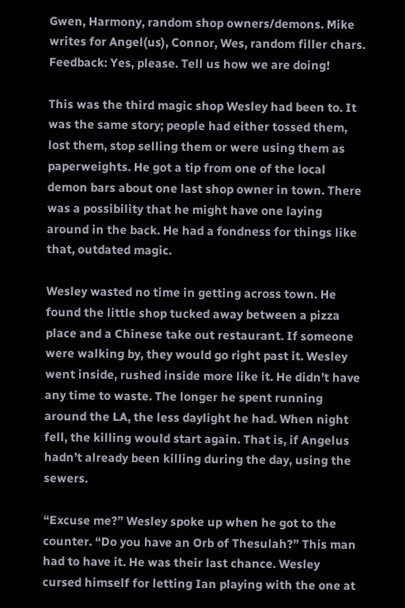Gwen, Harmony, random shop owners/demons. Mike writes for Angel(us), Connor, Wes, random filler chars.
Feedback: Yes, please. Tell us how we are doing!

This was the third magic shop Wesley had been to. It was the same story; people had either tossed them, lost them, stop selling them or were using them as paperweights. He got a tip from one of the local demon bars about one last shop owner in town. There was a possibility that he might have one laying around in the back. He had a fondness for things like that, outdated magic.

Wesley wasted no time in getting across town. He found the little shop tucked away between a pizza place and a Chinese take out restaurant. If someone were walking by, they would go right past it. Wesley went inside, rushed inside more like it. He didn’t have any time to waste. The longer he spent running around the LA, the less daylight he had. When night fell, the killing would start again. That is, if Angelus hadn’t already been killing during the day, using the sewers.

“Excuse me?” Wesley spoke up when he got to the counter. “Do you have an Orb of Thesulah?” This man had to have it. He was their last chance. Wesley cursed himself for letting Ian playing with the one at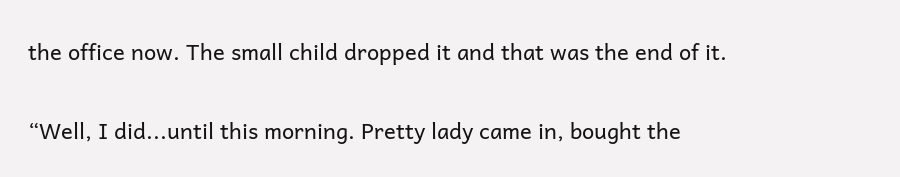the office now. The small child dropped it and that was the end of it.

“Well, I did...until this morning. Pretty lady came in, bought the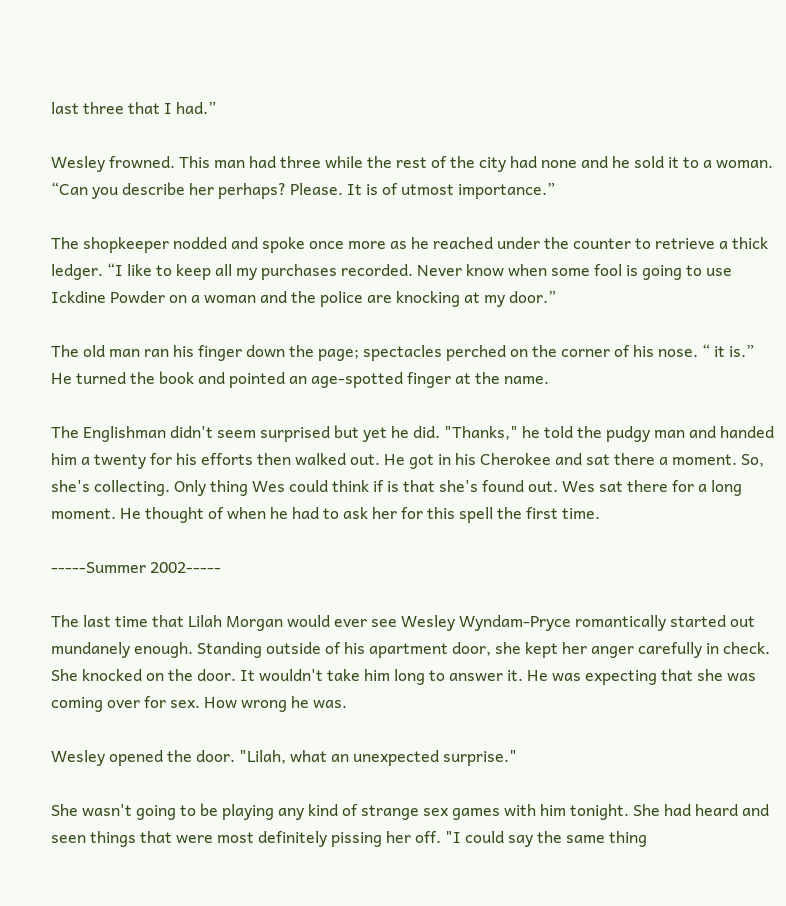last three that I had.”

Wesley frowned. This man had three while the rest of the city had none and he sold it to a woman. “Can you describe her perhaps? Please. It is of utmost importance.”

The shopkeeper nodded and spoke once more as he reached under the counter to retrieve a thick ledger. “I like to keep all my purchases recorded. Never know when some fool is going to use Ickdine Powder on a woman and the police are knocking at my door.”

The old man ran his finger down the page; spectacles perched on the corner of his nose. “ it is.” He turned the book and pointed an age-spotted finger at the name.

The Englishman didn't seem surprised but yet he did. "Thanks," he told the pudgy man and handed him a twenty for his efforts then walked out. He got in his Cherokee and sat there a moment. So, she's collecting. Only thing Wes could think if is that she's found out. Wes sat there for a long moment. He thought of when he had to ask her for this spell the first time.

-----Summer 2002-----

The last time that Lilah Morgan would ever see Wesley Wyndam-Pryce romantically started out mundanely enough. Standing outside of his apartment door, she kept her anger carefully in check. She knocked on the door. It wouldn't take him long to answer it. He was expecting that she was coming over for sex. How wrong he was.

Wesley opened the door. "Lilah, what an unexpected surprise."

She wasn't going to be playing any kind of strange sex games with him tonight. She had heard and seen things that were most definitely pissing her off. "I could say the same thing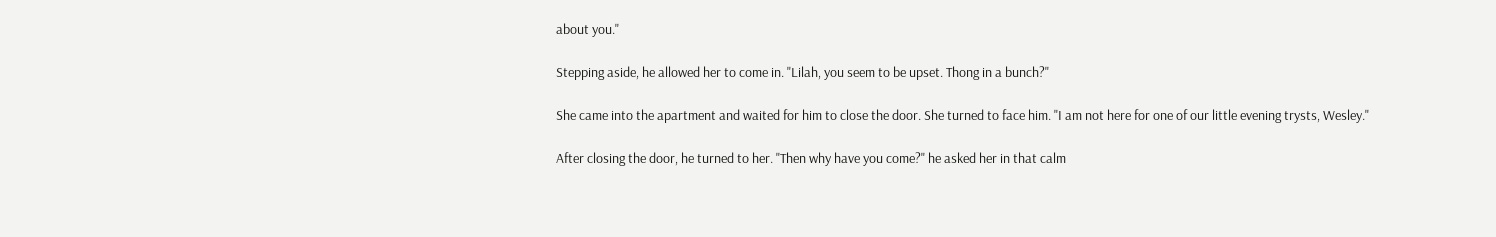about you."

Stepping aside, he allowed her to come in. "Lilah, you seem to be upset. Thong in a bunch?"

She came into the apartment and waited for him to close the door. She turned to face him. "I am not here for one of our little evening trysts, Wesley."

After closing the door, he turned to her. "Then why have you come?" he asked her in that calm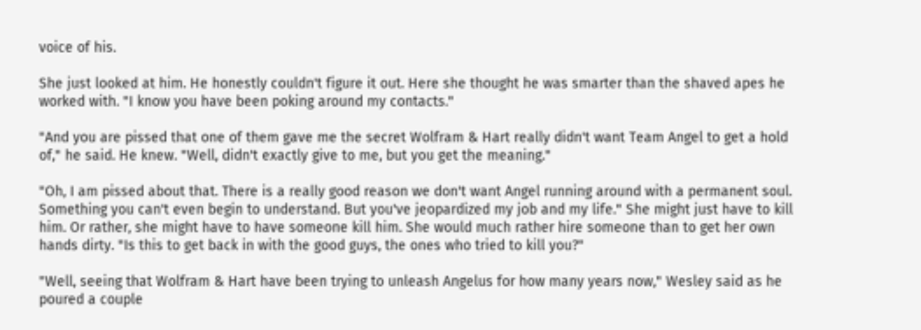voice of his.

She just looked at him. He honestly couldn't figure it out. Here she thought he was smarter than the shaved apes he worked with. "I know you have been poking around my contacts."

"And you are pissed that one of them gave me the secret Wolfram & Hart really didn't want Team Angel to get a hold of," he said. He knew. "Well, didn't exactly give to me, but you get the meaning."

"Oh, I am pissed about that. There is a really good reason we don't want Angel running around with a permanent soul. Something you can't even begin to understand. But you've jeopardized my job and my life." She might just have to kill him. Or rather, she might have to have someone kill him. She would much rather hire someone than to get her own hands dirty. "Is this to get back in with the good guys, the ones who tried to kill you?"

"Well, seeing that Wolfram & Hart have been trying to unleash Angelus for how many years now," Wesley said as he poured a couple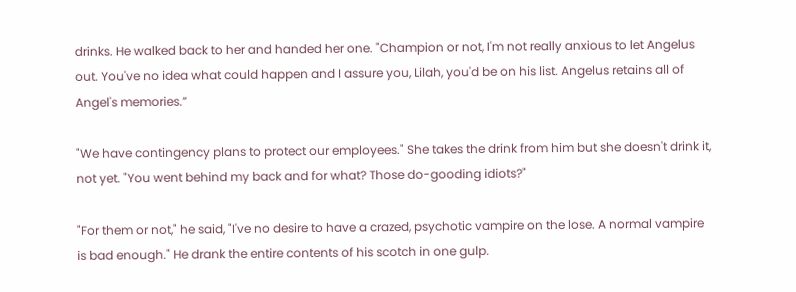drinks. He walked back to her and handed her one. "Champion or not, I'm not really anxious to let Angelus out. You've no idea what could happen and I assure you, Lilah, you'd be on his list. Angelus retains all of Angel's memories.”

"We have contingency plans to protect our employees." She takes the drink from him but she doesn't drink it, not yet. "You went behind my back and for what? Those do-gooding idiots?"

"For them or not," he said, "I've no desire to have a crazed, psychotic vampire on the lose. A normal vampire is bad enough." He drank the entire contents of his scotch in one gulp.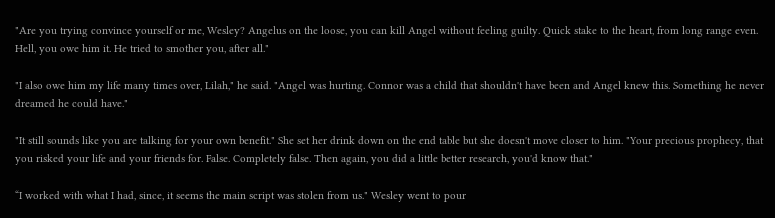"Are you trying convince yourself or me, Wesley? Angelus on the loose, you can kill Angel without feeling guilty. Quick stake to the heart, from long range even. Hell, you owe him it. He tried to smother you, after all."

"I also owe him my life many times over, Lilah," he said. "Angel was hurting. Connor was a child that shouldn't have been and Angel knew this. Something he never dreamed he could have."

"It still sounds like you are talking for your own benefit." She set her drink down on the end table but she doesn't move closer to him. "Your precious prophecy, that you risked your life and your friends for. False. Completely false. Then again, you did a little better research, you'd know that."

“I worked with what I had, since, it seems the main script was stolen from us." Wesley went to pour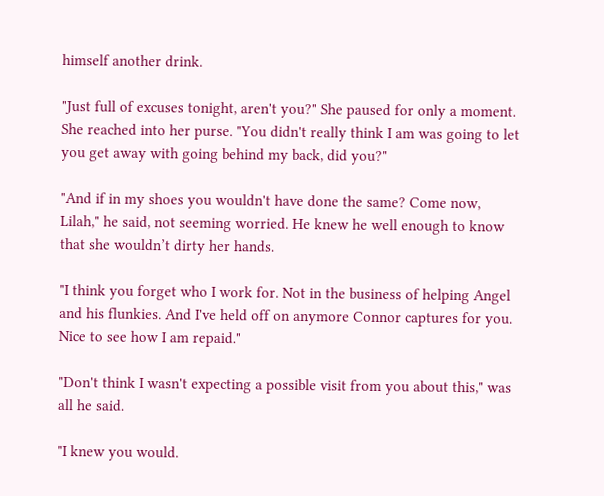himself another drink.

"Just full of excuses tonight, aren't you?" She paused for only a moment. She reached into her purse. "You didn't really think I am was going to let you get away with going behind my back, did you?"

"And if in my shoes you wouldn't have done the same? Come now, Lilah," he said, not seeming worried. He knew he well enough to know that she wouldn’t dirty her hands.

"I think you forget who I work for. Not in the business of helping Angel and his flunkies. And I've held off on anymore Connor captures for you. Nice to see how I am repaid."

"Don't think I wasn't expecting a possible visit from you about this," was all he said.

"I knew you would.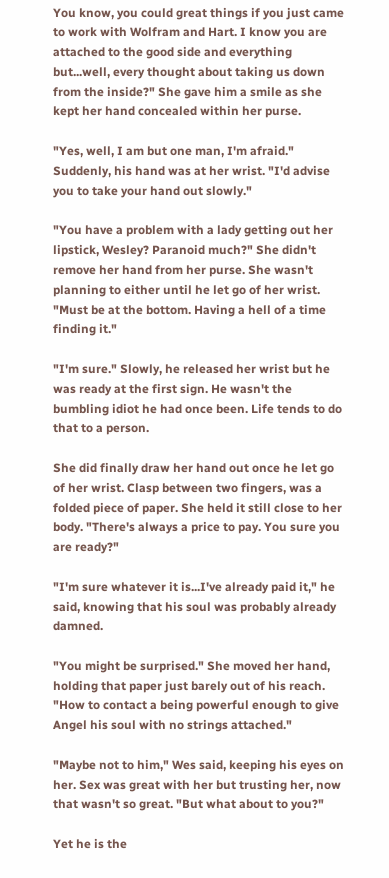You know, you could great things if you just came to work with Wolfram and Hart. I know you are attached to the good side and everything but...well, every thought about taking us down from the inside?" She gave him a smile as she kept her hand concealed within her purse.

"Yes, well, I am but one man, I'm afraid." Suddenly, his hand was at her wrist. "I'd advise you to take your hand out slowly."

"You have a problem with a lady getting out her lipstick, Wesley? Paranoid much?" She didn't remove her hand from her purse. She wasn't planning to either until he let go of her wrist. "Must be at the bottom. Having a hell of a time finding it."

"I'm sure." Slowly, he released her wrist but he was ready at the first sign. He wasn't the bumbling idiot he had once been. Life tends to do that to a person.

She did finally draw her hand out once he let go of her wrist. Clasp between two fingers, was a folded piece of paper. She held it still close to her body. "There's always a price to pay. You sure you are ready?"

"I'm sure whatever it is...I've already paid it," he said, knowing that his soul was probably already damned.

"You might be surprised." She moved her hand, holding that paper just barely out of his reach. "How to contact a being powerful enough to give Angel his soul with no strings attached."

"Maybe not to him," Wes said, keeping his eyes on her. Sex was great with her but trusting her, now that wasn't so great. "But what about to you?"

Yet he is the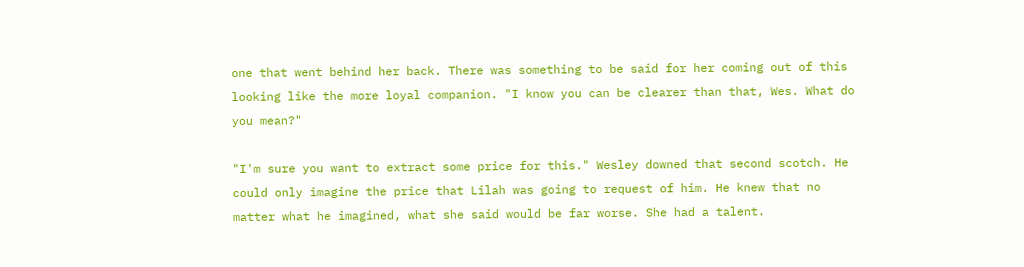one that went behind her back. There was something to be said for her coming out of this looking like the more loyal companion. "I know you can be clearer than that, Wes. What do you mean?"

"I'm sure you want to extract some price for this." Wesley downed that second scotch. He could only imagine the price that Lilah was going to request of him. He knew that no matter what he imagined, what she said would be far worse. She had a talent.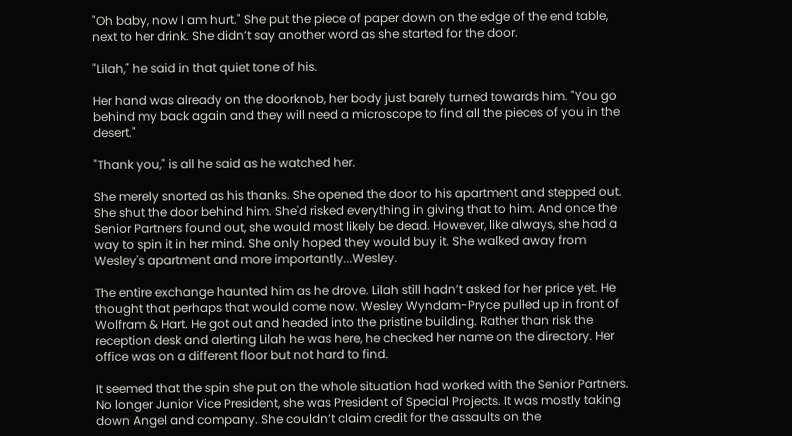"Oh baby, now I am hurt." She put the piece of paper down on the edge of the end table, next to her drink. She didn’t say another word as she started for the door.

"Lilah," he said in that quiet tone of his.

Her hand was already on the doorknob, her body just barely turned towards him. "You go behind my back again and they will need a microscope to find all the pieces of you in the desert."

"Thank you," is all he said as he watched her.

She merely snorted as his thanks. She opened the door to his apartment and stepped out. She shut the door behind him. She'd risked everything in giving that to him. And once the Senior Partners found out, she would most likely be dead. However, like always, she had a way to spin it in her mind. She only hoped they would buy it. She walked away from Wesley's apartment and more importantly...Wesley.

The entire exchange haunted him as he drove. Lilah still hadn’t asked for her price yet. He thought that perhaps that would come now. Wesley Wyndam-Pryce pulled up in front of Wolfram & Hart. He got out and headed into the pristine building. Rather than risk the reception desk and alerting Lilah he was here, he checked her name on the directory. Her office was on a different floor but not hard to find.

It seemed that the spin she put on the whole situation had worked with the Senior Partners. No longer Junior Vice President, she was President of Special Projects. It was mostly taking down Angel and company. She couldn’t claim credit for the assaults on the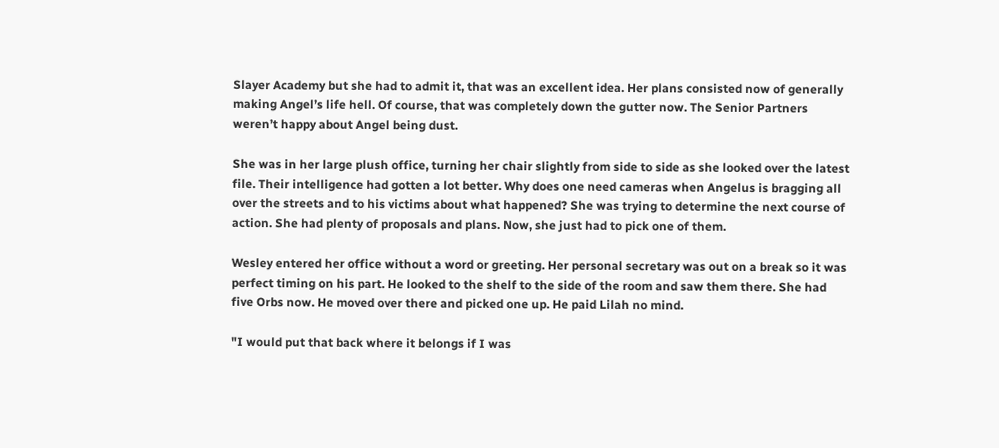Slayer Academy but she had to admit it, that was an excellent idea. Her plans consisted now of generally making Angel’s life hell. Of course, that was completely down the gutter now. The Senior Partners weren’t happy about Angel being dust.

She was in her large plush office, turning her chair slightly from side to side as she looked over the latest file. Their intelligence had gotten a lot better. Why does one need cameras when Angelus is bragging all over the streets and to his victims about what happened? She was trying to determine the next course of action. She had plenty of proposals and plans. Now, she just had to pick one of them.

Wesley entered her office without a word or greeting. Her personal secretary was out on a break so it was perfect timing on his part. He looked to the shelf to the side of the room and saw them there. She had five Orbs now. He moved over there and picked one up. He paid Lilah no mind.

"I would put that back where it belongs if I was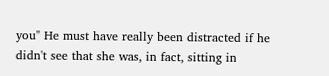you" He must have really been distracted if he didn't see that she was, in fact, sitting in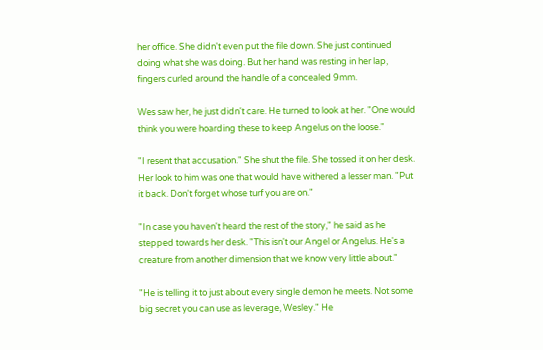her office. She didn't even put the file down. She just continued doing what she was doing. But her hand was resting in her lap, fingers curled around the handle of a concealed 9mm.

Wes saw her, he just didn't care. He turned to look at her. "One would think you were hoarding these to keep Angelus on the loose."

"I resent that accusation." She shut the file. She tossed it on her desk. Her look to him was one that would have withered a lesser man. "Put it back. Don't forget whose turf you are on."

"In case you haven't heard the rest of the story," he said as he stepped towards her desk. "This isn't our Angel or Angelus. He's a creature from another dimension that we know very little about."

"He is telling it to just about every single demon he meets. Not some big secret you can use as leverage, Wesley." He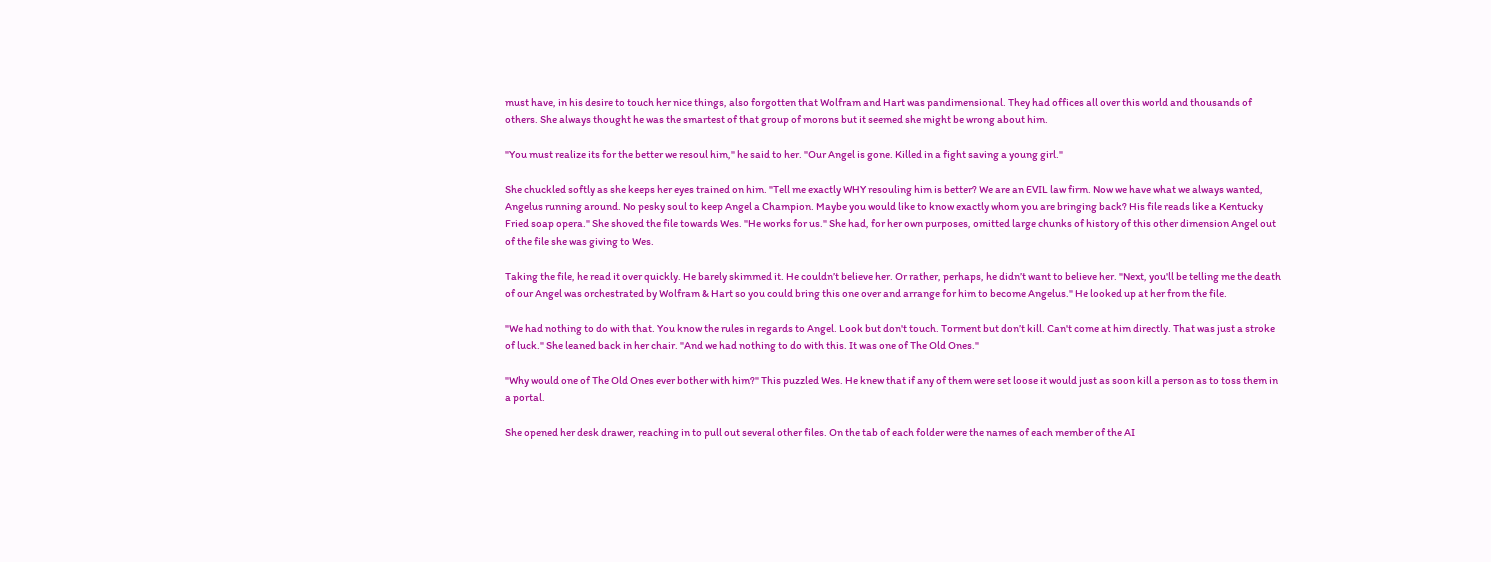must have, in his desire to touch her nice things, also forgotten that Wolfram and Hart was pandimensional. They had offices all over this world and thousands of others. She always thought he was the smartest of that group of morons but it seemed she might be wrong about him.

"You must realize its for the better we resoul him," he said to her. "Our Angel is gone. Killed in a fight saving a young girl."

She chuckled softly as she keeps her eyes trained on him. "Tell me exactly WHY resouling him is better? We are an EVIL law firm. Now we have what we always wanted, Angelus running around. No pesky soul to keep Angel a Champion. Maybe you would like to know exactly whom you are bringing back? His file reads like a Kentucky Fried soap opera." She shoved the file towards Wes. "He works for us." She had, for her own purposes, omitted large chunks of history of this other dimension Angel out of the file she was giving to Wes.

Taking the file, he read it over quickly. He barely skimmed it. He couldn’t believe her. Or rather, perhaps, he didn’t want to believe her. "Next, you'll be telling me the death of our Angel was orchestrated by Wolfram & Hart so you could bring this one over and arrange for him to become Angelus." He looked up at her from the file.

"We had nothing to do with that. You know the rules in regards to Angel. Look but don't touch. Torment but don’t kill. Can't come at him directly. That was just a stroke of luck." She leaned back in her chair. "And we had nothing to do with this. It was one of The Old Ones."

"Why would one of The Old Ones ever bother with him?" This puzzled Wes. He knew that if any of them were set loose it would just as soon kill a person as to toss them in a portal.

She opened her desk drawer, reaching in to pull out several other files. On the tab of each folder were the names of each member of the AI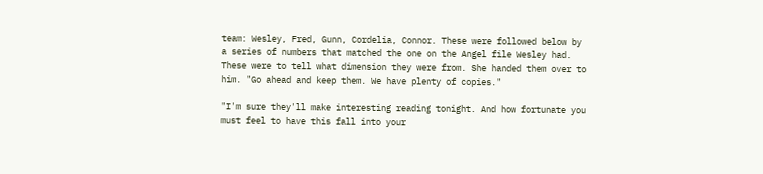team: Wesley, Fred, Gunn, Cordelia, Connor. These were followed below by a series of numbers that matched the one on the Angel file Wesley had. These were to tell what dimension they were from. She handed them over to him. "Go ahead and keep them. We have plenty of copies."

"I'm sure they'll make interesting reading tonight. And how fortunate you must feel to have this fall into your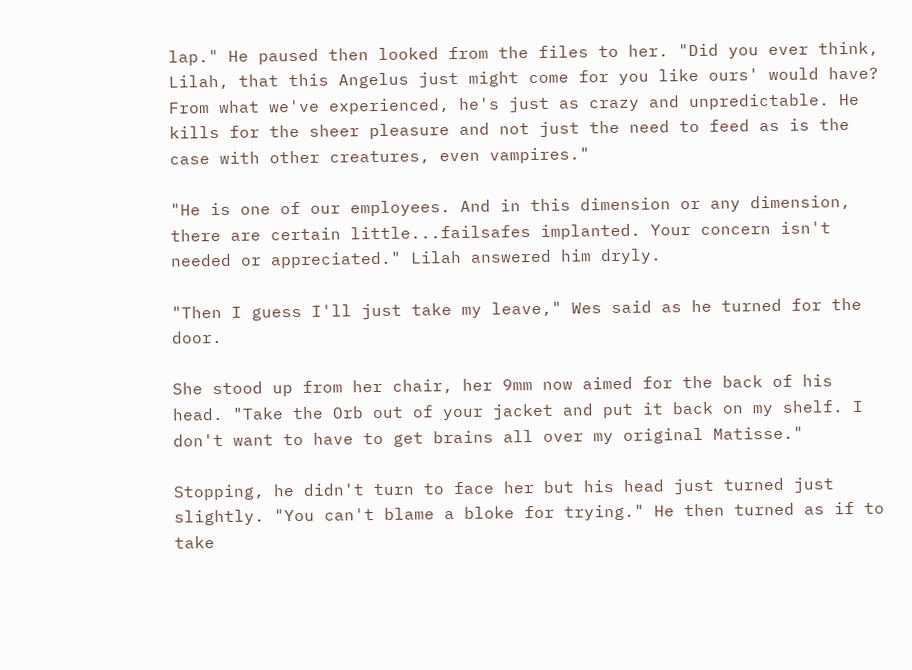lap." He paused then looked from the files to her. "Did you ever think, Lilah, that this Angelus just might come for you like ours' would have? From what we've experienced, he's just as crazy and unpredictable. He kills for the sheer pleasure and not just the need to feed as is the case with other creatures, even vampires."

"He is one of our employees. And in this dimension or any dimension, there are certain little...failsafes implanted. Your concern isn't needed or appreciated." Lilah answered him dryly.

"Then I guess I'll just take my leave," Wes said as he turned for the door.

She stood up from her chair, her 9mm now aimed for the back of his head. "Take the Orb out of your jacket and put it back on my shelf. I don't want to have to get brains all over my original Matisse."

Stopping, he didn't turn to face her but his head just turned just slightly. "You can't blame a bloke for trying." He then turned as if to take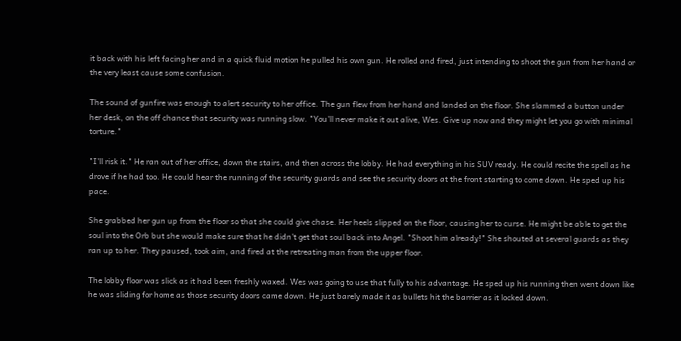it back with his left facing her and in a quick fluid motion he pulled his own gun. He rolled and fired, just intending to shoot the gun from her hand or the very least cause some confusion.

The sound of gunfire was enough to alert security to her office. The gun flew from her hand and landed on the floor. She slammed a button under her desk, on the off chance that security was running slow. "You'll never make it out alive, Wes. Give up now and they might let you go with minimal torture."

"I'll risk it." He ran out of her office, down the stairs, and then across the lobby. He had everything in his SUV ready. He could recite the spell as he drove if he had too. He could hear the running of the security guards and see the security doors at the front starting to come down. He sped up his pace.

She grabbed her gun up from the floor so that she could give chase. Her heels slipped on the floor, causing her to curse. He might be able to get the soul into the Orb but she would make sure that he didn't get that soul back into Angel. "Shoot him already!" She shouted at several guards as they ran up to her. They paused, took aim, and fired at the retreating man from the upper floor.

The lobby floor was slick as it had been freshly waxed. Wes was going to use that fully to his advantage. He sped up his running then went down like he was sliding for home as those security doors came down. He just barely made it as bullets hit the barrier as it locked down.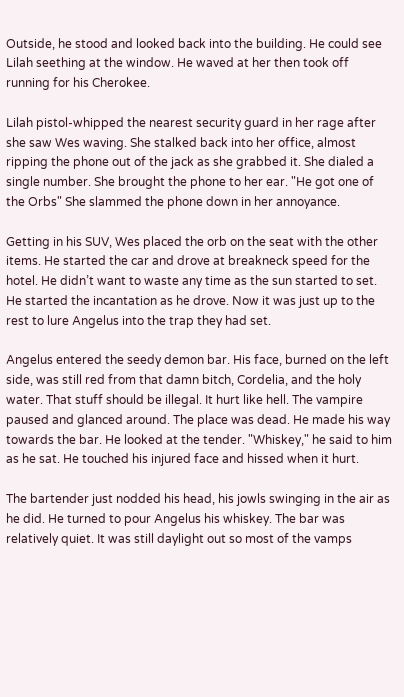Outside, he stood and looked back into the building. He could see Lilah seething at the window. He waved at her then took off running for his Cherokee.

Lilah pistol-whipped the nearest security guard in her rage after she saw Wes waving. She stalked back into her office, almost ripping the phone out of the jack as she grabbed it. She dialed a single number. She brought the phone to her ear. "He got one of the Orbs" She slammed the phone down in her annoyance.

Getting in his SUV, Wes placed the orb on the seat with the other items. He started the car and drove at breakneck speed for the hotel. He didn’t want to waste any time as the sun started to set. He started the incantation as he drove. Now it was just up to the rest to lure Angelus into the trap they had set.

Angelus entered the seedy demon bar. His face, burned on the left side, was still red from that damn bitch, Cordelia, and the holy water. That stuff should be illegal. It hurt like hell. The vampire paused and glanced around. The place was dead. He made his way towards the bar. He looked at the tender. "Whiskey," he said to him as he sat. He touched his injured face and hissed when it hurt.

The bartender just nodded his head, his jowls swinging in the air as he did. He turned to pour Angelus his whiskey. The bar was relatively quiet. It was still daylight out so most of the vamps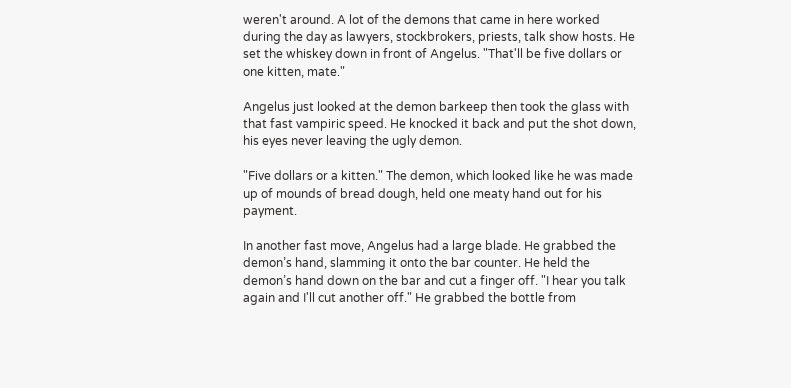weren't around. A lot of the demons that came in here worked during the day as lawyers, stockbrokers, priests, talk show hosts. He set the whiskey down in front of Angelus. "That'll be five dollars or one kitten, mate."

Angelus just looked at the demon barkeep then took the glass with that fast vampiric speed. He knocked it back and put the shot down, his eyes never leaving the ugly demon.

"Five dollars or a kitten." The demon, which looked like he was made up of mounds of bread dough, held one meaty hand out for his payment.

In another fast move, Angelus had a large blade. He grabbed the demon’s hand, slamming it onto the bar counter. He held the demon’s hand down on the bar and cut a finger off. "I hear you talk again and I'll cut another off." He grabbed the bottle from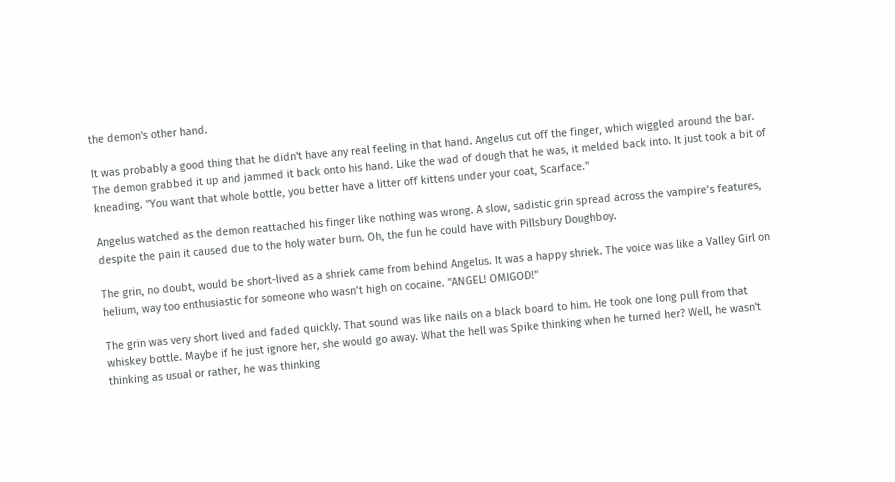the demon's other hand.

It was probably a good thing that he didn't have any real feeling in that hand. Angelus cut off the finger, which wiggled around the bar. The demon grabbed it up and jammed it back onto his hand. Like the wad of dough that he was, it melded back into. It just took a bit of kneading. "You want that whole bottle, you better have a litter off kittens under your coat, Scarface."

Angelus watched as the demon reattached his finger like nothing was wrong. A slow, sadistic grin spread across the vampire’s features, despite the pain it caused due to the holy water burn. Oh, the fun he could have with Pillsbury Doughboy.

The grin, no doubt, would be short-lived as a shriek came from behind Angelus. It was a happy shriek. The voice was like a Valley Girl on helium, way too enthusiastic for someone who wasn’t high on cocaine. "ANGEL! OMIGOD!"

The grin was very short lived and faded quickly. That sound was like nails on a black board to him. He took one long pull from that whiskey bottle. Maybe if he just ignore her, she would go away. What the hell was Spike thinking when he turned her? Well, he wasn't thinking as usual or rather, he was thinking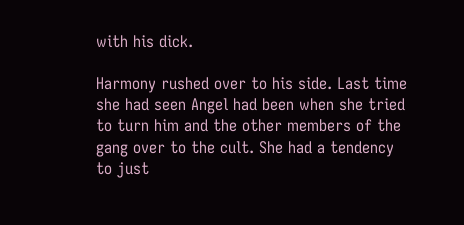with his dick.

Harmony rushed over to his side. Last time she had seen Angel had been when she tried to turn him and the other members of the gang over to the cult. She had a tendency to just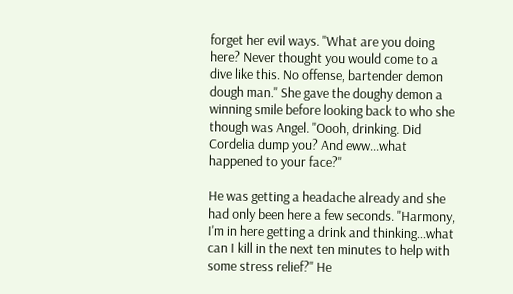forget her evil ways. "What are you doing here? Never thought you would come to a dive like this. No offense, bartender demon dough man." She gave the doughy demon a winning smile before looking back to who she though was Angel. "Oooh, drinking. Did Cordelia dump you? And eww...what happened to your face?"

He was getting a headache already and she had only been here a few seconds. "Harmony, I'm in here getting a drink and thinking...what can I kill in the next ten minutes to help with some stress relief?" He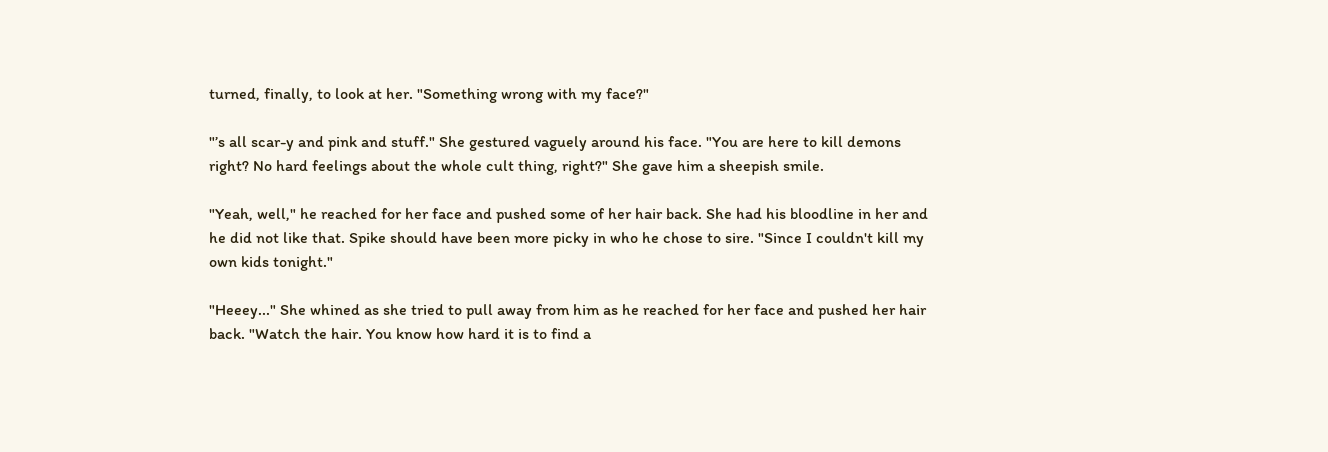turned, finally, to look at her. "Something wrong with my face?"

"’s all scar-y and pink and stuff." She gestured vaguely around his face. "You are here to kill demons right? No hard feelings about the whole cult thing, right?" She gave him a sheepish smile.

"Yeah, well," he reached for her face and pushed some of her hair back. She had his bloodline in her and he did not like that. Spike should have been more picky in who he chose to sire. "Since I couldn't kill my own kids tonight."

"Heeey..." She whined as she tried to pull away from him as he reached for her face and pushed her hair back. "Watch the hair. You know how hard it is to find a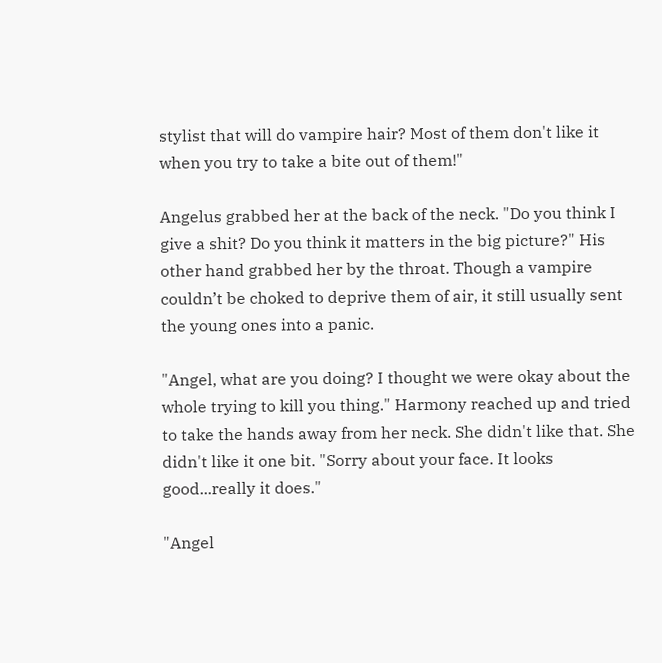stylist that will do vampire hair? Most of them don't like it when you try to take a bite out of them!"

Angelus grabbed her at the back of the neck. "Do you think I give a shit? Do you think it matters in the big picture?" His other hand grabbed her by the throat. Though a vampire couldn’t be choked to deprive them of air, it still usually sent the young ones into a panic.

"Angel, what are you doing? I thought we were okay about the whole trying to kill you thing." Harmony reached up and tried to take the hands away from her neck. She didn't like that. She didn't like it one bit. "Sorry about your face. It looks good...really it does."

"Angel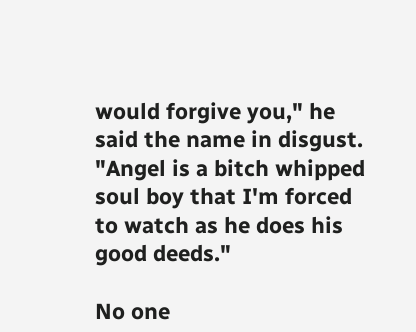would forgive you," he said the name in disgust. "Angel is a bitch whipped soul boy that I'm forced to watch as he does his good deeds."

No one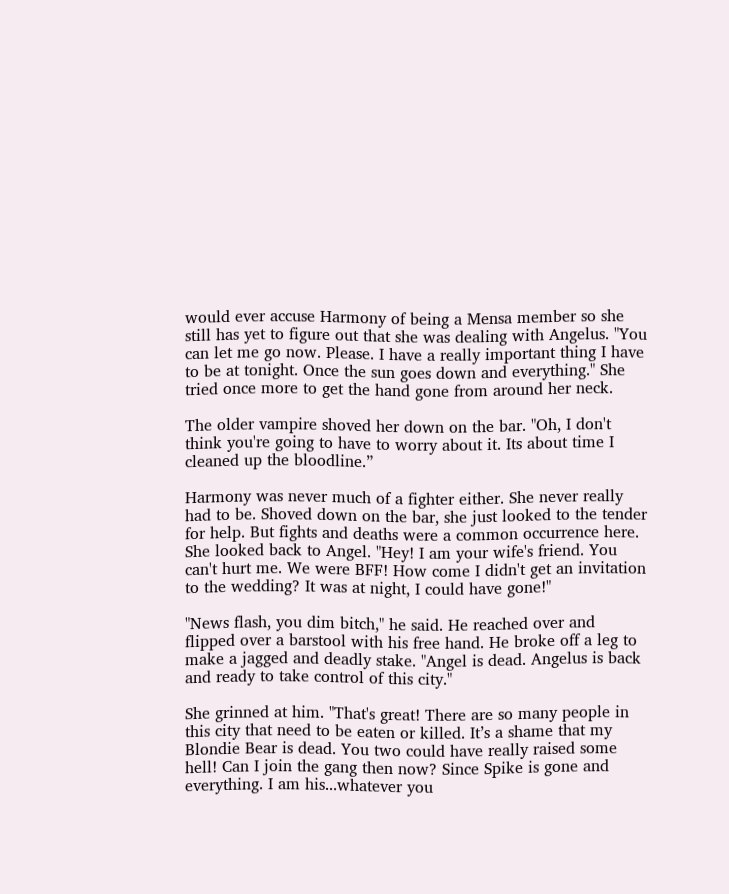would ever accuse Harmony of being a Mensa member so she still has yet to figure out that she was dealing with Angelus. "You can let me go now. Please. I have a really important thing I have to be at tonight. Once the sun goes down and everything." She tried once more to get the hand gone from around her neck.

The older vampire shoved her down on the bar. "Oh, I don't think you're going to have to worry about it. Its about time I cleaned up the bloodline.”

Harmony was never much of a fighter either. She never really had to be. Shoved down on the bar, she just looked to the tender for help. But fights and deaths were a common occurrence here. She looked back to Angel. "Hey! I am your wife's friend. You can't hurt me. We were BFF! How come I didn't get an invitation to the wedding? It was at night, I could have gone!"

"News flash, you dim bitch," he said. He reached over and flipped over a barstool with his free hand. He broke off a leg to make a jagged and deadly stake. "Angel is dead. Angelus is back and ready to take control of this city."

She grinned at him. "That's great! There are so many people in this city that need to be eaten or killed. It’s a shame that my Blondie Bear is dead. You two could have really raised some hell! Can I join the gang then now? Since Spike is gone and everything. I am his...whatever you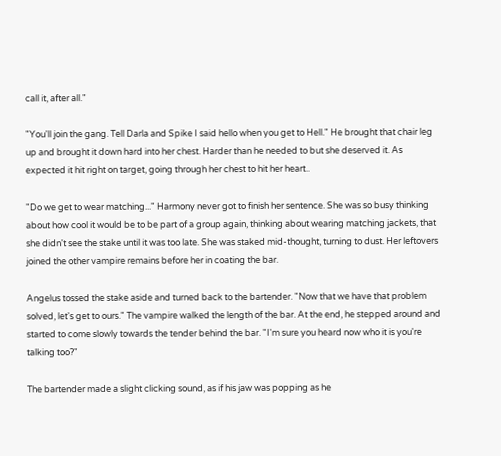call it, after all."

"You'll join the gang. Tell Darla and Spike I said hello when you get to Hell." He brought that chair leg up and brought it down hard into her chest. Harder than he needed to but she deserved it. As expected it hit right on target, going through her chest to hit her heart..

"Do we get to wear matching..." Harmony never got to finish her sentence. She was so busy thinking about how cool it would be to be part of a group again, thinking about wearing matching jackets, that she didn't see the stake until it was too late. She was staked mid-thought, turning to dust. Her leftovers joined the other vampire remains before her in coating the bar.

Angelus tossed the stake aside and turned back to the bartender. "Now that we have that problem solved, let's get to ours." The vampire walked the length of the bar. At the end, he stepped around and started to come slowly towards the tender behind the bar. "I'm sure you heard now who it is you're talking too?"

The bartender made a slight clicking sound, as if his jaw was popping as he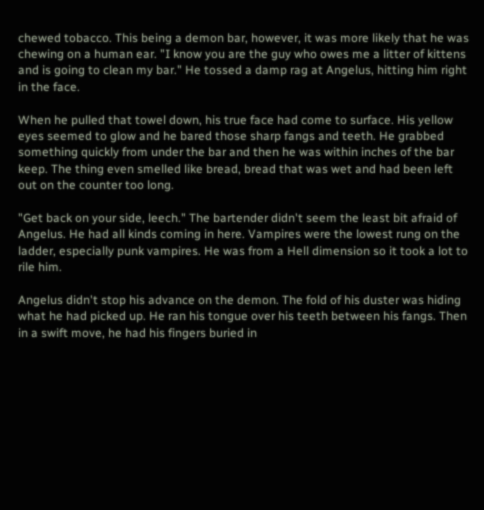chewed tobacco. This being a demon bar, however, it was more likely that he was chewing on a human ear. "I know you are the guy who owes me a litter of kittens and is going to clean my bar." He tossed a damp rag at Angelus, hitting him right in the face.

When he pulled that towel down, his true face had come to surface. His yellow eyes seemed to glow and he bared those sharp fangs and teeth. He grabbed something quickly from under the bar and then he was within inches of the bar keep. The thing even smelled like bread, bread that was wet and had been left out on the counter too long.

"Get back on your side, leech." The bartender didn't seem the least bit afraid of Angelus. He had all kinds coming in here. Vampires were the lowest rung on the ladder, especially punk vampires. He was from a Hell dimension so it took a lot to rile him.

Angelus didn't stop his advance on the demon. The fold of his duster was hiding what he had picked up. He ran his tongue over his teeth between his fangs. Then in a swift move, he had his fingers buried in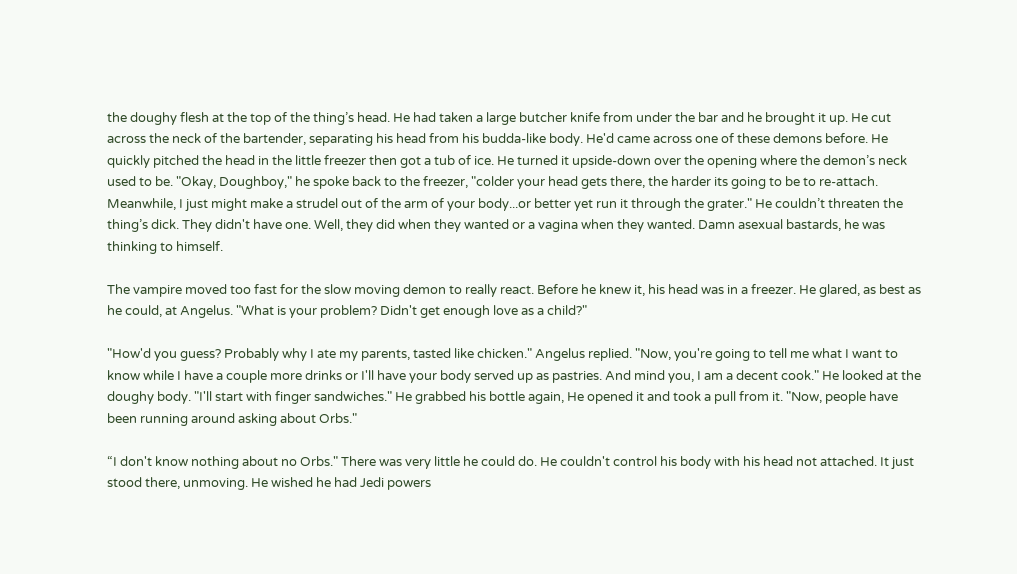the doughy flesh at the top of the thing’s head. He had taken a large butcher knife from under the bar and he brought it up. He cut across the neck of the bartender, separating his head from his budda-like body. He'd came across one of these demons before. He quickly pitched the head in the little freezer then got a tub of ice. He turned it upside-down over the opening where the demon’s neck used to be. "Okay, Doughboy," he spoke back to the freezer, "colder your head gets there, the harder its going to be to re-attach. Meanwhile, I just might make a strudel out of the arm of your body...or better yet run it through the grater." He couldn’t threaten the thing’s dick. They didn't have one. Well, they did when they wanted or a vagina when they wanted. Damn asexual bastards, he was thinking to himself.

The vampire moved too fast for the slow moving demon to really react. Before he knew it, his head was in a freezer. He glared, as best as he could, at Angelus. "What is your problem? Didn't get enough love as a child?"

"How'd you guess? Probably why I ate my parents, tasted like chicken." Angelus replied. "Now, you're going to tell me what I want to know while I have a couple more drinks or I'll have your body served up as pastries. And mind you, I am a decent cook." He looked at the doughy body. "I'll start with finger sandwiches." He grabbed his bottle again, He opened it and took a pull from it. "Now, people have been running around asking about Orbs."

“I don't know nothing about no Orbs." There was very little he could do. He couldn't control his body with his head not attached. It just stood there, unmoving. He wished he had Jedi powers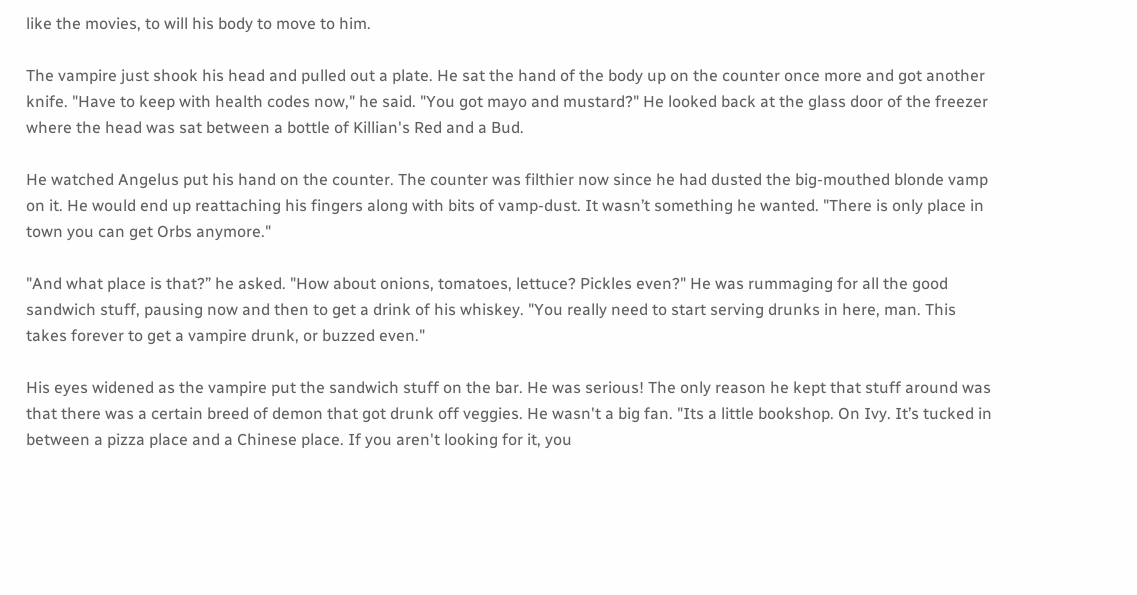like the movies, to will his body to move to him.

The vampire just shook his head and pulled out a plate. He sat the hand of the body up on the counter once more and got another knife. "Have to keep with health codes now," he said. "You got mayo and mustard?" He looked back at the glass door of the freezer where the head was sat between a bottle of Killian's Red and a Bud.

He watched Angelus put his hand on the counter. The counter was filthier now since he had dusted the big-mouthed blonde vamp on it. He would end up reattaching his fingers along with bits of vamp-dust. It wasn’t something he wanted. "There is only place in town you can get Orbs anymore."

"And what place is that?” he asked. "How about onions, tomatoes, lettuce? Pickles even?" He was rummaging for all the good sandwich stuff, pausing now and then to get a drink of his whiskey. "You really need to start serving drunks in here, man. This takes forever to get a vampire drunk, or buzzed even."

His eyes widened as the vampire put the sandwich stuff on the bar. He was serious! The only reason he kept that stuff around was that there was a certain breed of demon that got drunk off veggies. He wasn't a big fan. "Its a little bookshop. On Ivy. It’s tucked in between a pizza place and a Chinese place. If you aren't looking for it, you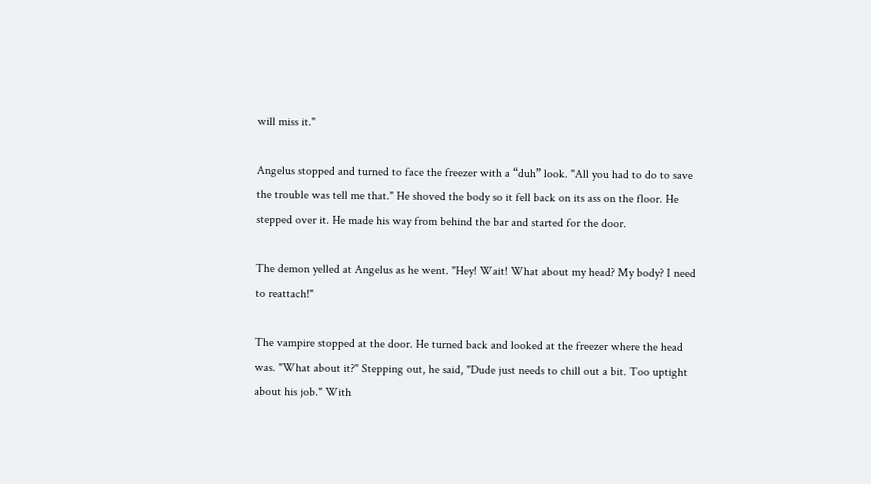will miss it."

Angelus stopped and turned to face the freezer with a “duh” look. "All you had to do to save the trouble was tell me that." He shoved the body so it fell back on its ass on the floor. He stepped over it. He made his way from behind the bar and started for the door.

The demon yelled at Angelus as he went. "Hey! Wait! What about my head? My body? I need to reattach!"

The vampire stopped at the door. He turned back and looked at the freezer where the head was. "What about it?" Stepping out, he said, "Dude just needs to chill out a bit. Too uptight about his job." With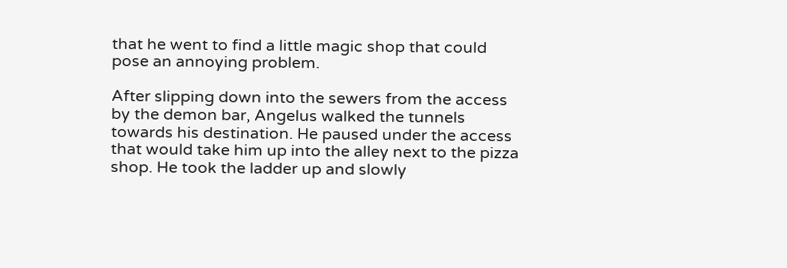that he went to find a little magic shop that could pose an annoying problem.

After slipping down into the sewers from the access by the demon bar, Angelus walked the tunnels towards his destination. He paused under the access that would take him up into the alley next to the pizza shop. He took the ladder up and slowly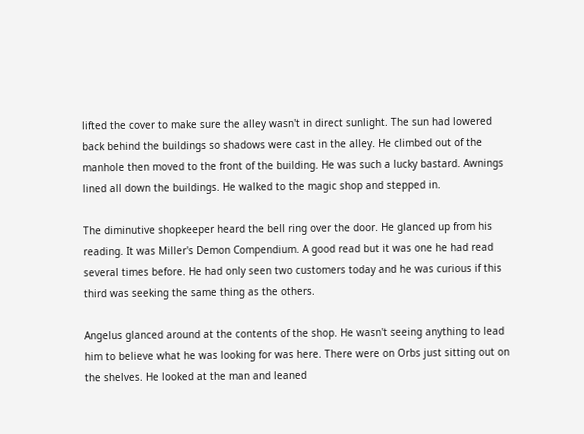lifted the cover to make sure the alley wasn't in direct sunlight. The sun had lowered back behind the buildings so shadows were cast in the alley. He climbed out of the manhole then moved to the front of the building. He was such a lucky bastard. Awnings lined all down the buildings. He walked to the magic shop and stepped in.

The diminutive shopkeeper heard the bell ring over the door. He glanced up from his reading. It was Miller's Demon Compendium. A good read but it was one he had read several times before. He had only seen two customers today and he was curious if this third was seeking the same thing as the others.

Angelus glanced around at the contents of the shop. He wasn't seeing anything to lead him to believe what he was looking for was here. There were on Orbs just sitting out on the shelves. He looked at the man and leaned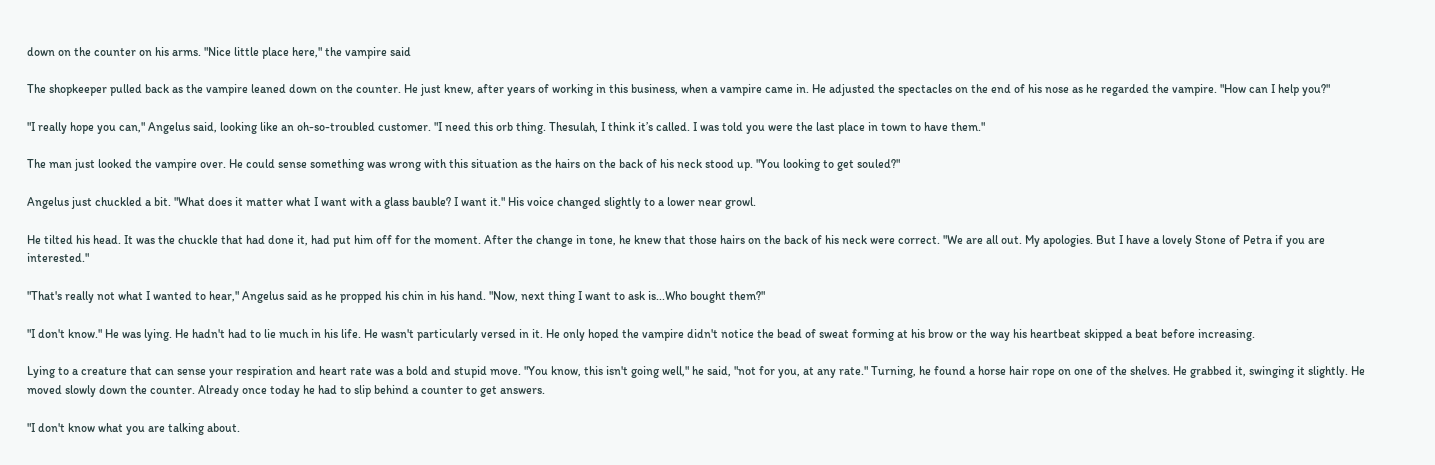down on the counter on his arms. "Nice little place here," the vampire said

The shopkeeper pulled back as the vampire leaned down on the counter. He just knew, after years of working in this business, when a vampire came in. He adjusted the spectacles on the end of his nose as he regarded the vampire. "How can I help you?"

"I really hope you can," Angelus said, looking like an oh-so-troubled customer. "I need this orb thing. Thesulah, I think it’s called. I was told you were the last place in town to have them."

The man just looked the vampire over. He could sense something was wrong with this situation as the hairs on the back of his neck stood up. "You looking to get souled?"

Angelus just chuckled a bit. "What does it matter what I want with a glass bauble? I want it." His voice changed slightly to a lower near growl.

He tilted his head. It was the chuckle that had done it, had put him off for the moment. After the change in tone, he knew that those hairs on the back of his neck were correct. "We are all out. My apologies. But I have a lovely Stone of Petra if you are interested."

"That's really not what I wanted to hear," Angelus said as he propped his chin in his hand. "Now, next thing I want to ask is...Who bought them?"

"I don't know." He was lying. He hadn't had to lie much in his life. He wasn't particularly versed in it. He only hoped the vampire didn't notice the bead of sweat forming at his brow or the way his heartbeat skipped a beat before increasing.

Lying to a creature that can sense your respiration and heart rate was a bold and stupid move. "You know, this isn't going well," he said, "not for you, at any rate." Turning, he found a horse hair rope on one of the shelves. He grabbed it, swinging it slightly. He moved slowly down the counter. Already once today he had to slip behind a counter to get answers.

"I don't know what you are talking about.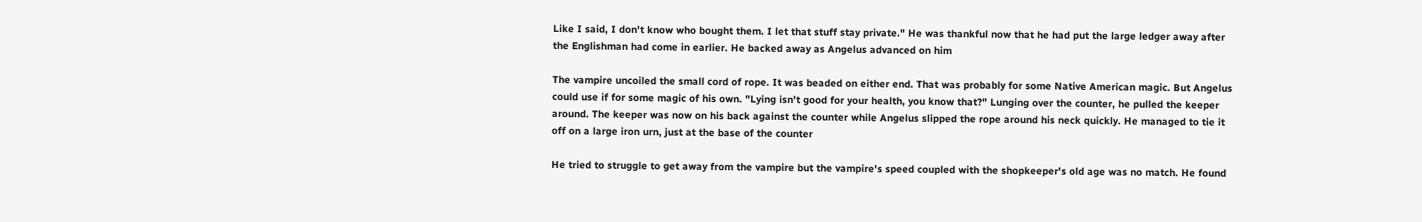Like I said, I don't know who bought them. I let that stuff stay private." He was thankful now that he had put the large ledger away after the Englishman had come in earlier. He backed away as Angelus advanced on him

The vampire uncoiled the small cord of rope. It was beaded on either end. That was probably for some Native American magic. But Angelus could use if for some magic of his own. "Lying isn't good for your health, you know that?" Lunging over the counter, he pulled the keeper around. The keeper was now on his back against the counter while Angelus slipped the rope around his neck quickly. He managed to tie it off on a large iron urn, just at the base of the counter

He tried to struggle to get away from the vampire but the vampire's speed coupled with the shopkeeper's old age was no match. He found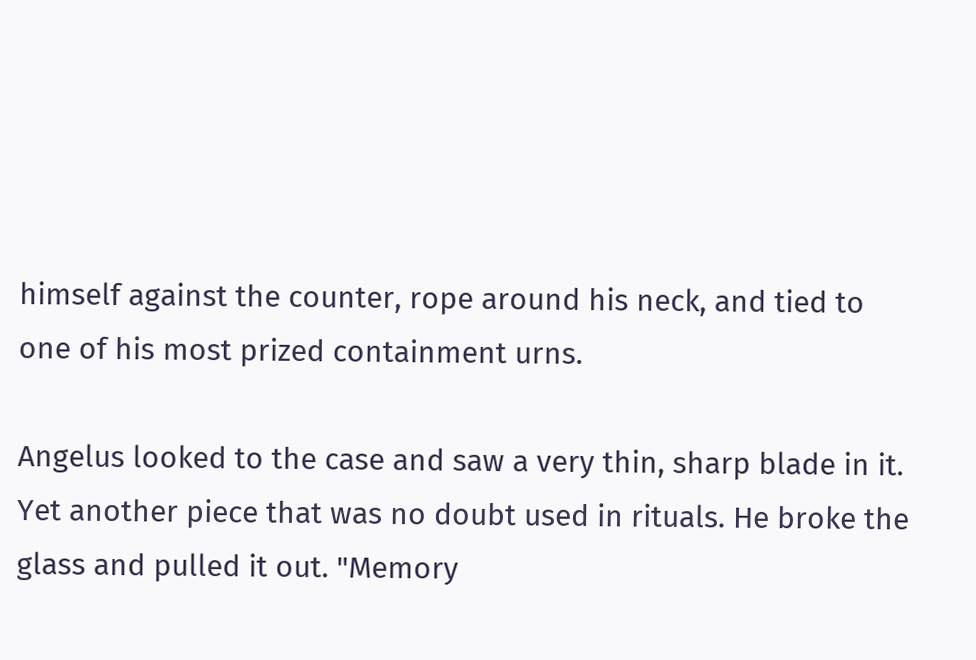himself against the counter, rope around his neck, and tied to one of his most prized containment urns.

Angelus looked to the case and saw a very thin, sharp blade in it. Yet another piece that was no doubt used in rituals. He broke the glass and pulled it out. "Memory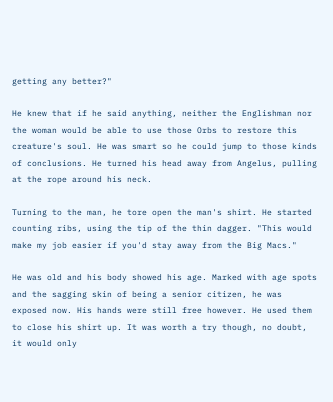getting any better?"

He knew that if he said anything, neither the Englishman nor the woman would be able to use those Orbs to restore this creature's soul. He was smart so he could jump to those kinds of conclusions. He turned his head away from Angelus, pulling at the rope around his neck.

Turning to the man, he tore open the man's shirt. He started counting ribs, using the tip of the thin dagger. "This would make my job easier if you'd stay away from the Big Macs."

He was old and his body showed his age. Marked with age spots and the sagging skin of being a senior citizen, he was exposed now. His hands were still free however. He used them to close his shirt up. It was worth a try though, no doubt, it would only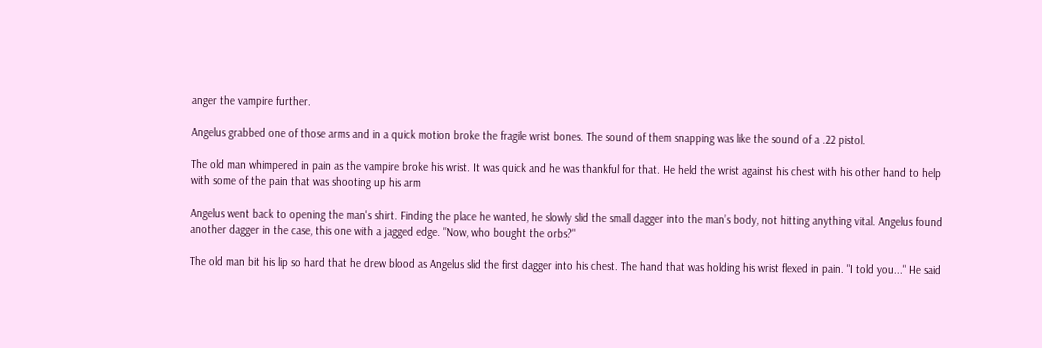anger the vampire further.

Angelus grabbed one of those arms and in a quick motion broke the fragile wrist bones. The sound of them snapping was like the sound of a .22 pistol.

The old man whimpered in pain as the vampire broke his wrist. It was quick and he was thankful for that. He held the wrist against his chest with his other hand to help with some of the pain that was shooting up his arm

Angelus went back to opening the man's shirt. Finding the place he wanted, he slowly slid the small dagger into the man’s body, not hitting anything vital. Angelus found another dagger in the case, this one with a jagged edge. "Now, who bought the orbs?"

The old man bit his lip so hard that he drew blood as Angelus slid the first dagger into his chest. The hand that was holding his wrist flexed in pain. "I told you..." He said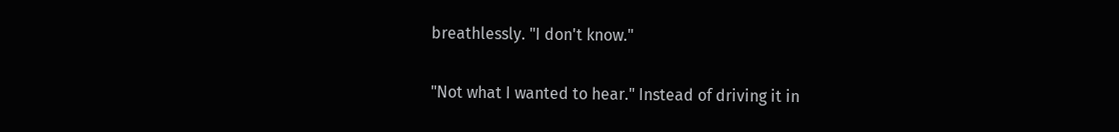breathlessly. "I don't know."

"Not what I wanted to hear." Instead of driving it in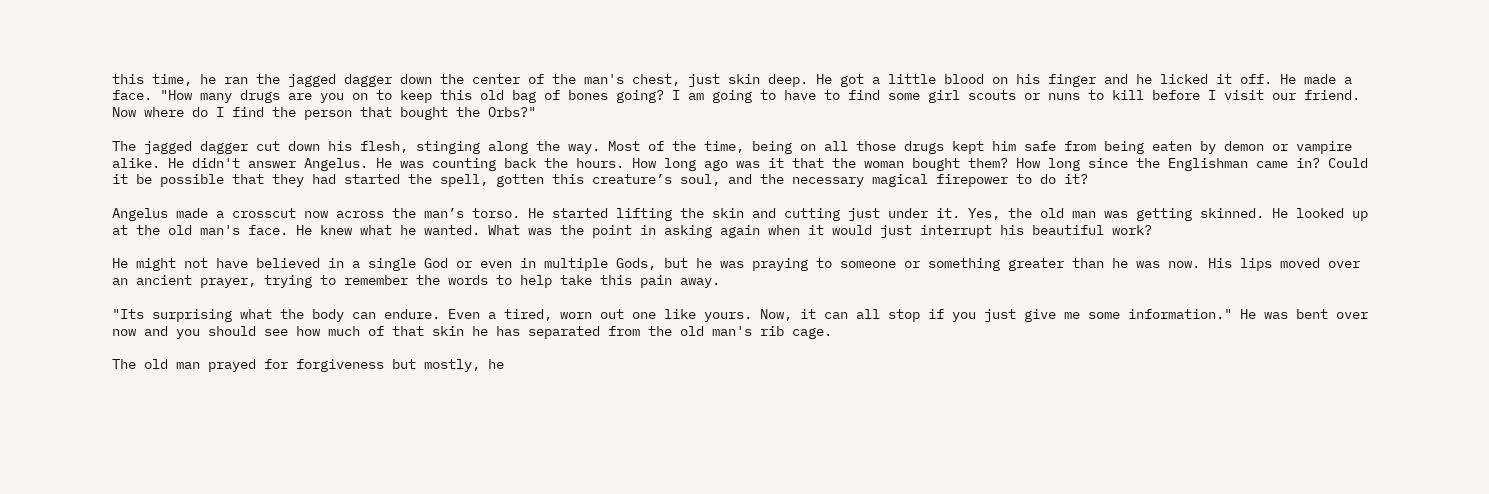this time, he ran the jagged dagger down the center of the man's chest, just skin deep. He got a little blood on his finger and he licked it off. He made a face. "How many drugs are you on to keep this old bag of bones going? I am going to have to find some girl scouts or nuns to kill before I visit our friend. Now where do I find the person that bought the Orbs?"

The jagged dagger cut down his flesh, stinging along the way. Most of the time, being on all those drugs kept him safe from being eaten by demon or vampire alike. He didn't answer Angelus. He was counting back the hours. How long ago was it that the woman bought them? How long since the Englishman came in? Could it be possible that they had started the spell, gotten this creature’s soul, and the necessary magical firepower to do it?

Angelus made a crosscut now across the man’s torso. He started lifting the skin and cutting just under it. Yes, the old man was getting skinned. He looked up at the old man's face. He knew what he wanted. What was the point in asking again when it would just interrupt his beautiful work?

He might not have believed in a single God or even in multiple Gods, but he was praying to someone or something greater than he was now. His lips moved over an ancient prayer, trying to remember the words to help take this pain away.

"Its surprising what the body can endure. Even a tired, worn out one like yours. Now, it can all stop if you just give me some information." He was bent over now and you should see how much of that skin he has separated from the old man's rib cage.

The old man prayed for forgiveness but mostly, he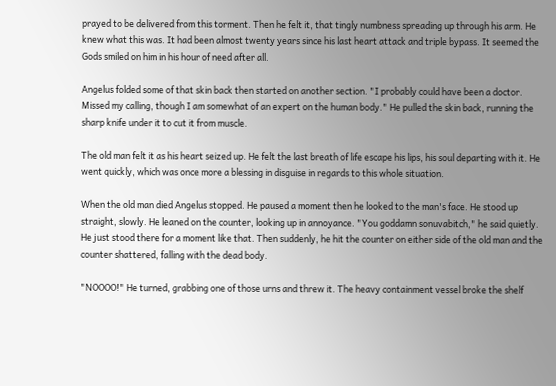prayed to be delivered from this torment. Then he felt it, that tingly numbness spreading up through his arm. He knew what this was. It had been almost twenty years since his last heart attack and triple bypass. It seemed the Gods smiled on him in his hour of need after all.

Angelus folded some of that skin back then started on another section. "I probably could have been a doctor. Missed my calling, though I am somewhat of an expert on the human body." He pulled the skin back, running the sharp knife under it to cut it from muscle.

The old man felt it as his heart seized up. He felt the last breath of life escape his lips, his soul departing with it. He went quickly, which was once more a blessing in disguise in regards to this whole situation.

When the old man died Angelus stopped. He paused a moment then he looked to the man's face. He stood up straight, slowly. He leaned on the counter, looking up in annoyance. "You goddamn sonuvabitch," he said quietly. He just stood there for a moment like that. Then suddenly, he hit the counter on either side of the old man and the counter shattered, falling with the dead body.

"NOOOO!" He turned, grabbing one of those urns and threw it. The heavy containment vessel broke the shelf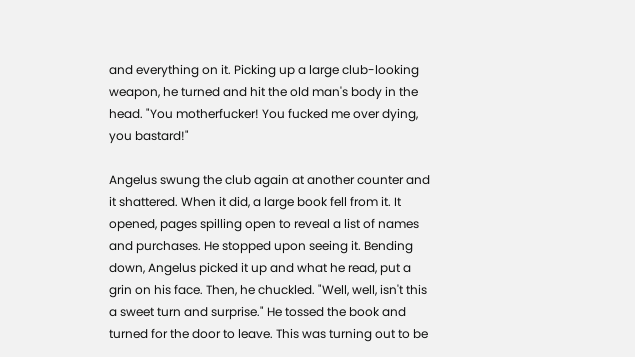and everything on it. Picking up a large club-looking weapon, he turned and hit the old man's body in the head. "You motherfucker! You fucked me over dying, you bastard!"

Angelus swung the club again at another counter and it shattered. When it did, a large book fell from it. It opened, pages spilling open to reveal a list of names and purchases. He stopped upon seeing it. Bending down, Angelus picked it up and what he read, put a grin on his face. Then, he chuckled. "Well, well, isn't this a sweet turn and surprise." He tossed the book and turned for the door to leave. This was turning out to be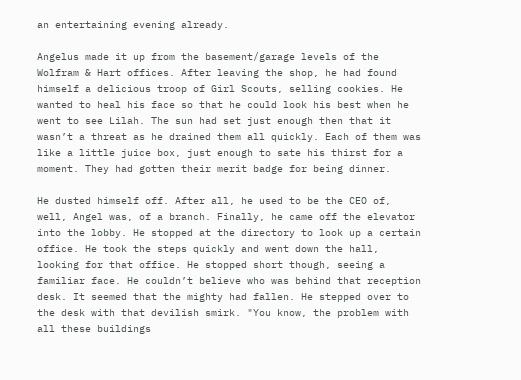an entertaining evening already.

Angelus made it up from the basement/garage levels of the Wolfram & Hart offices. After leaving the shop, he had found himself a delicious troop of Girl Scouts, selling cookies. He wanted to heal his face so that he could look his best when he went to see Lilah. The sun had set just enough then that it wasn’t a threat as he drained them all quickly. Each of them was like a little juice box, just enough to sate his thirst for a moment. They had gotten their merit badge for being dinner.

He dusted himself off. After all, he used to be the CEO of, well, Angel was, of a branch. Finally, he came off the elevator into the lobby. He stopped at the directory to look up a certain office. He took the steps quickly and went down the hall, looking for that office. He stopped short though, seeing a familiar face. He couldn’t believe who was behind that reception desk. It seemed that the mighty had fallen. He stepped over to the desk with that devilish smirk. "You know, the problem with all these buildings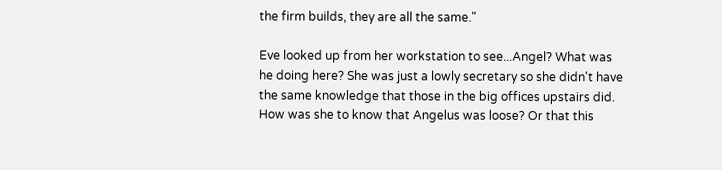the firm builds, they are all the same."

Eve looked up from her workstation to see...Angel? What was he doing here? She was just a lowly secretary so she didn't have the same knowledge that those in the big offices upstairs did. How was she to know that Angelus was loose? Or that this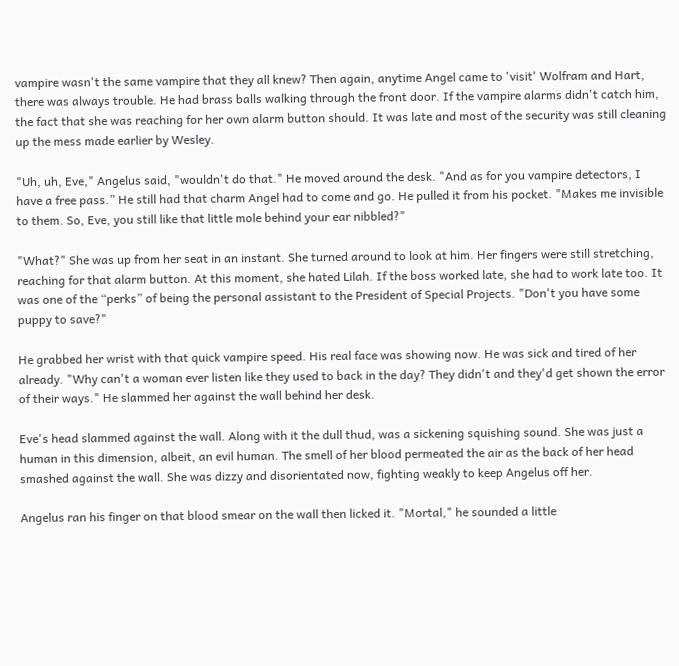vampire wasn't the same vampire that they all knew? Then again, anytime Angel came to 'visit' Wolfram and Hart, there was always trouble. He had brass balls walking through the front door. If the vampire alarms didn't catch him, the fact that she was reaching for her own alarm button should. It was late and most of the security was still cleaning up the mess made earlier by Wesley.

"Uh, uh, Eve," Angelus said, "wouldn't do that." He moved around the desk. "And as for you vampire detectors, I have a free pass.” He still had that charm Angel had to come and go. He pulled it from his pocket. "Makes me invisible to them. So, Eve, you still like that little mole behind your ear nibbled?"

"What?" She was up from her seat in an instant. She turned around to look at him. Her fingers were still stretching, reaching for that alarm button. At this moment, she hated Lilah. If the boss worked late, she had to work late too. It was one of the “perks” of being the personal assistant to the President of Special Projects. "Don't you have some puppy to save?"

He grabbed her wrist with that quick vampire speed. His real face was showing now. He was sick and tired of her already. "Why can't a woman ever listen like they used to back in the day? They didn't and they'd get shown the error of their ways." He slammed her against the wall behind her desk.

Eve's head slammed against the wall. Along with it the dull thud, was a sickening squishing sound. She was just a human in this dimension, albeit, an evil human. The smell of her blood permeated the air as the back of her head smashed against the wall. She was dizzy and disorientated now, fighting weakly to keep Angelus off her.

Angelus ran his finger on that blood smear on the wall then licked it. "Mortal," he sounded a little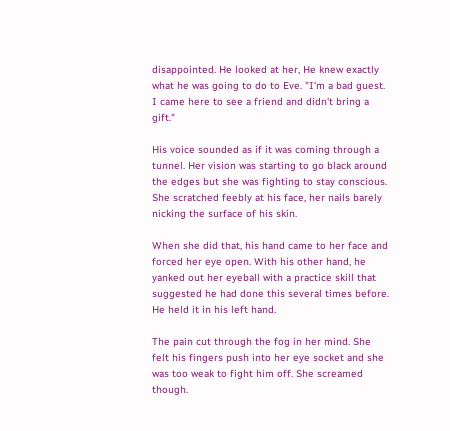disappointed. He looked at her, He knew exactly what he was going to do to Eve. "I'm a bad guest. I came here to see a friend and didn't bring a gift."

His voice sounded as if it was coming through a tunnel. Her vision was starting to go black around the edges but she was fighting to stay conscious. She scratched feebly at his face, her nails barely nicking the surface of his skin.

When she did that, his hand came to her face and forced her eye open. With his other hand, he yanked out her eyeball with a practice skill that suggested he had done this several times before. He held it in his left hand.

The pain cut through the fog in her mind. She felt his fingers push into her eye socket and she was too weak to fight him off. She screamed though.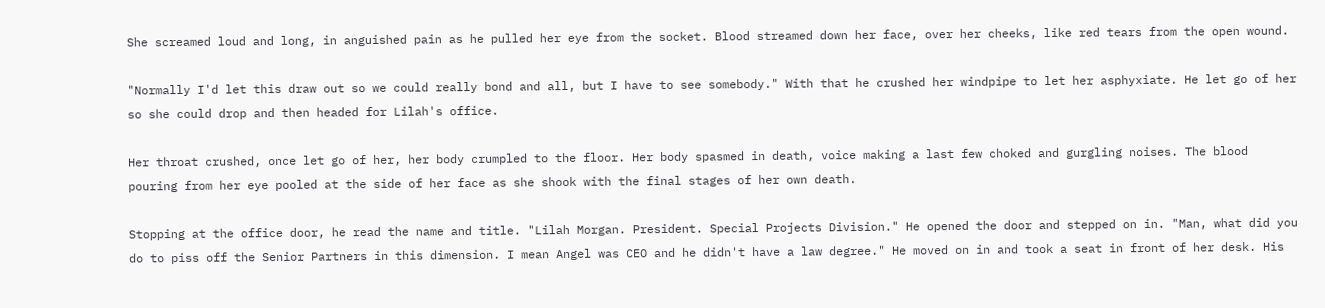She screamed loud and long, in anguished pain as he pulled her eye from the socket. Blood streamed down her face, over her cheeks, like red tears from the open wound.

"Normally I'd let this draw out so we could really bond and all, but I have to see somebody." With that he crushed her windpipe to let her asphyxiate. He let go of her so she could drop and then headed for Lilah's office.

Her throat crushed, once let go of her, her body crumpled to the floor. Her body spasmed in death, voice making a last few choked and gurgling noises. The blood pouring from her eye pooled at the side of her face as she shook with the final stages of her own death.

Stopping at the office door, he read the name and title. "Lilah Morgan. President. Special Projects Division." He opened the door and stepped on in. "Man, what did you do to piss off the Senior Partners in this dimension. I mean Angel was CEO and he didn't have a law degree." He moved on in and took a seat in front of her desk. His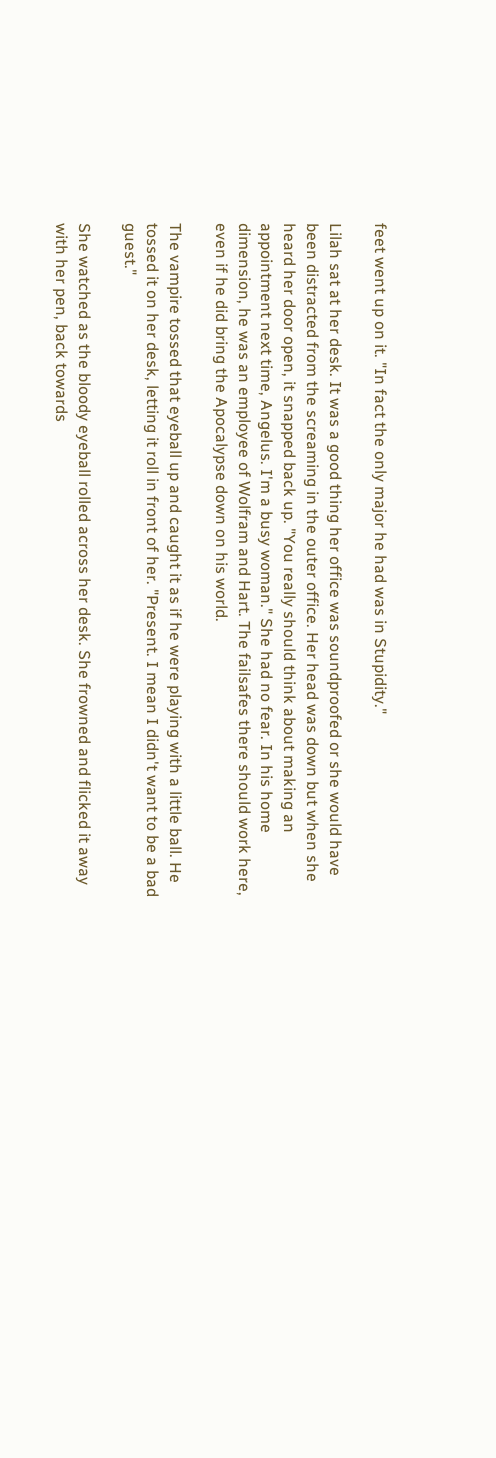feet went up on it. "In fact the only major he had was in Stupidity."

Lilah sat at her desk. It was a good thing her office was soundproofed or she would have been distracted from the screaming in the outer office. Her head was down but when she heard her door open, it snapped back up. "You really should think about making an appointment next time, Angelus. I'm a busy woman." She had no fear. In his home dimension, he was an employee of Wolfram and Hart. The failsafes there should work here, even if he did bring the Apocalypse down on his world.

The vampire tossed that eyeball up and caught it as if he were playing with a little ball. He tossed it on her desk, letting it roll in front of her. "Present. I mean I didn't want to be a bad guest."

She watched as the bloody eyeball rolled across her desk. She frowned and flicked it away with her pen, back towards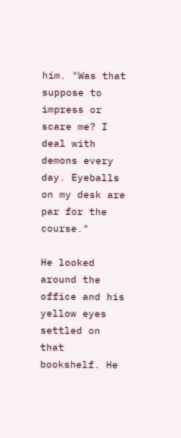him. "Was that suppose to impress or scare me? I deal with demons every day. Eyeballs on my desk are par for the course."

He looked around the office and his yellow eyes settled on that bookshelf. He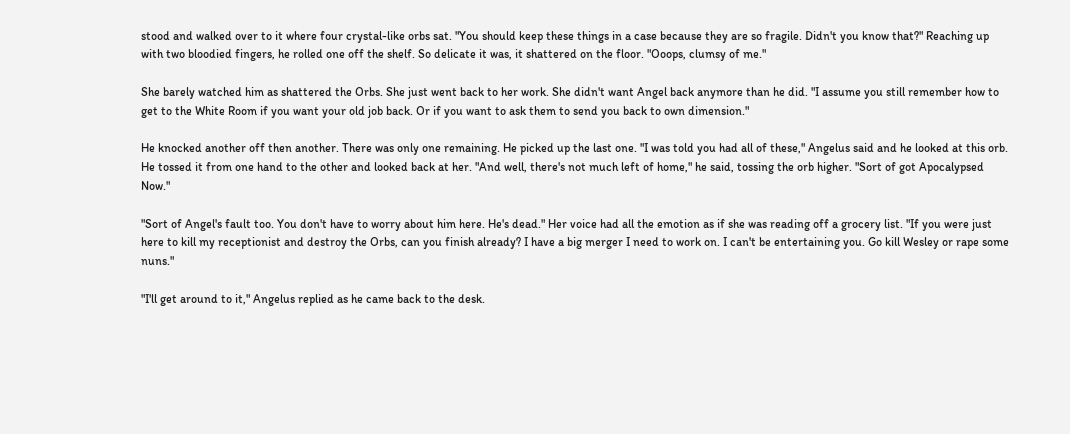stood and walked over to it where four crystal-like orbs sat. "You should keep these things in a case because they are so fragile. Didn't you know that?" Reaching up with two bloodied fingers, he rolled one off the shelf. So delicate it was, it shattered on the floor. "Ooops, clumsy of me."

She barely watched him as shattered the Orbs. She just went back to her work. She didn't want Angel back anymore than he did. "I assume you still remember how to get to the White Room if you want your old job back. Or if you want to ask them to send you back to own dimension."

He knocked another off then another. There was only one remaining. He picked up the last one. "I was told you had all of these," Angelus said and he looked at this orb. He tossed it from one hand to the other and looked back at her. "And well, there's not much left of home," he said, tossing the orb higher. "Sort of got Apocalypsed Now."

"Sort of Angel's fault too. You don't have to worry about him here. He's dead." Her voice had all the emotion as if she was reading off a grocery list. "If you were just here to kill my receptionist and destroy the Orbs, can you finish already? I have a big merger I need to work on. I can't be entertaining you. Go kill Wesley or rape some nuns."

"I'll get around to it," Angelus replied as he came back to the desk.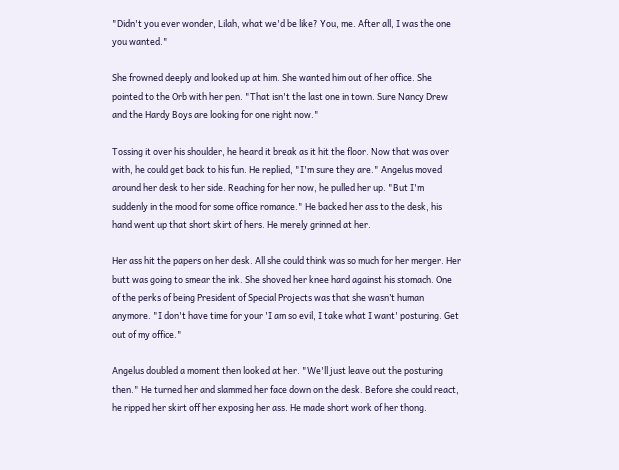"Didn't you ever wonder, Lilah, what we'd be like? You, me. After all, I was the one you wanted."

She frowned deeply and looked up at him. She wanted him out of her office. She pointed to the Orb with her pen. "That isn't the last one in town. Sure Nancy Drew and the Hardy Boys are looking for one right now."

Tossing it over his shoulder, he heard it break as it hit the floor. Now that was over with, he could get back to his fun. He replied, "I'm sure they are." Angelus moved around her desk to her side. Reaching for her now, he pulled her up. "But I'm suddenly in the mood for some office romance." He backed her ass to the desk, his hand went up that short skirt of hers. He merely grinned at her.

Her ass hit the papers on her desk. All she could think was so much for her merger. Her butt was going to smear the ink. She shoved her knee hard against his stomach. One of the perks of being President of Special Projects was that she wasn’t human anymore. "I don't have time for your 'I am so evil, I take what I want' posturing. Get out of my office."

Angelus doubled a moment then looked at her. "We'll just leave out the posturing then." He turned her and slammed her face down on the desk. Before she could react, he ripped her skirt off her exposing her ass. He made short work of her thong.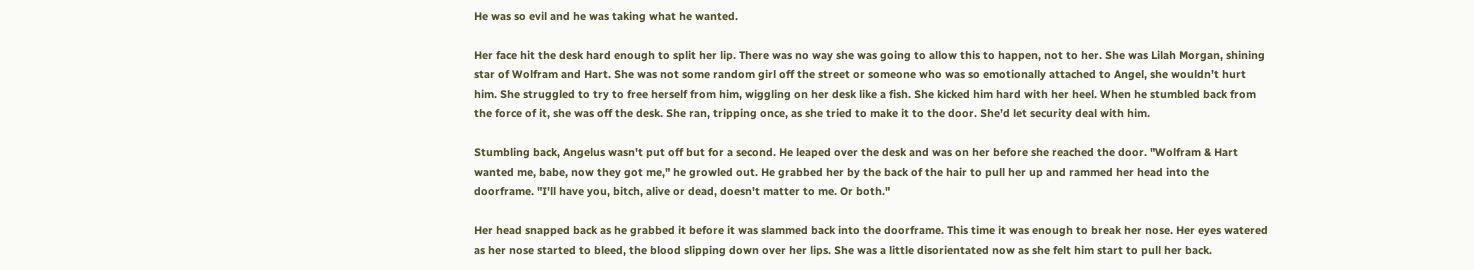He was so evil and he was taking what he wanted.

Her face hit the desk hard enough to split her lip. There was no way she was going to allow this to happen, not to her. She was Lilah Morgan, shining star of Wolfram and Hart. She was not some random girl off the street or someone who was so emotionally attached to Angel, she wouldn’t hurt him. She struggled to try to free herself from him, wiggling on her desk like a fish. She kicked him hard with her heel. When he stumbled back from the force of it, she was off the desk. She ran, tripping once, as she tried to make it to the door. She’d let security deal with him.

Stumbling back, Angelus wasn't put off but for a second. He leaped over the desk and was on her before she reached the door. "Wolfram & Hart wanted me, babe, now they got me," he growled out. He grabbed her by the back of the hair to pull her up and rammed her head into the doorframe. "I'll have you, bitch, alive or dead, doesn't matter to me. Or both."

Her head snapped back as he grabbed it before it was slammed back into the doorframe. This time it was enough to break her nose. Her eyes watered as her nose started to bleed, the blood slipping down over her lips. She was a little disorientated now as she felt him start to pull her back.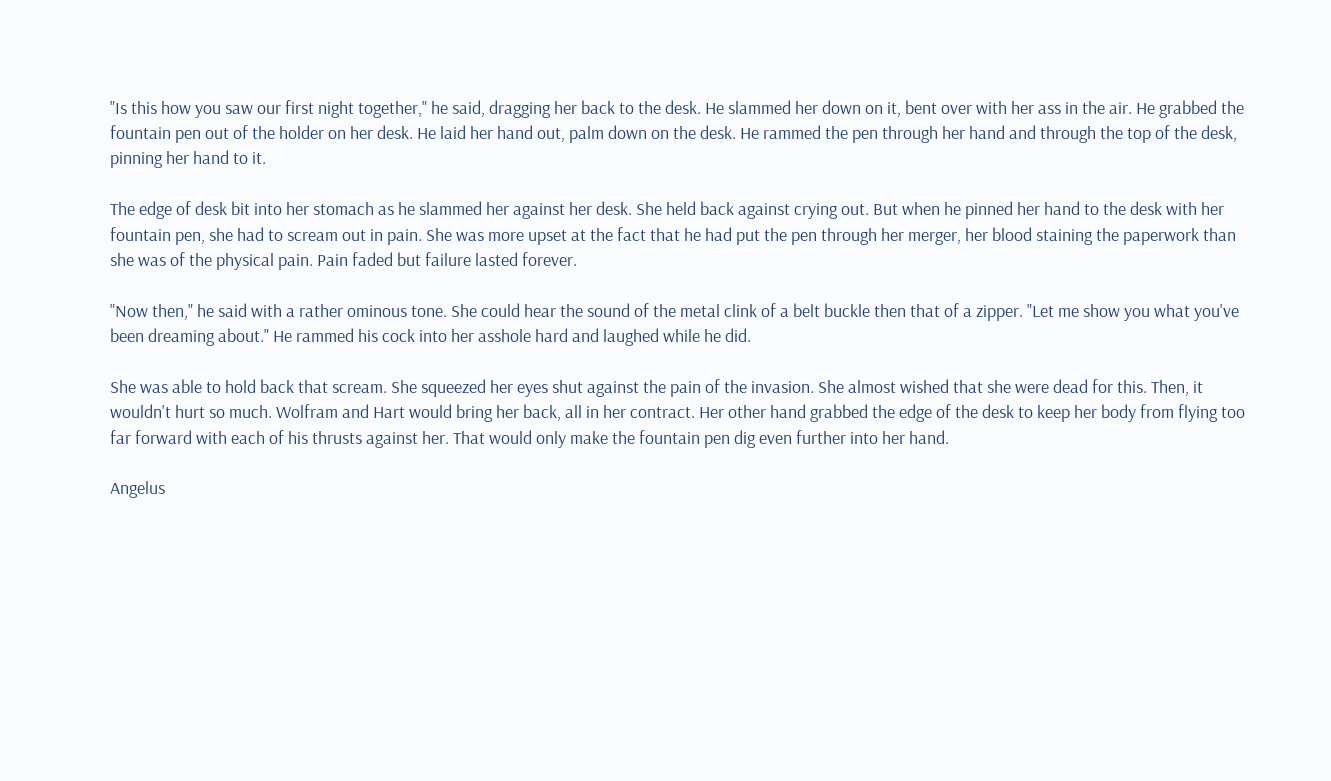"Is this how you saw our first night together," he said, dragging her back to the desk. He slammed her down on it, bent over with her ass in the air. He grabbed the fountain pen out of the holder on her desk. He laid her hand out, palm down on the desk. He rammed the pen through her hand and through the top of the desk, pinning her hand to it.

The edge of desk bit into her stomach as he slammed her against her desk. She held back against crying out. But when he pinned her hand to the desk with her fountain pen, she had to scream out in pain. She was more upset at the fact that he had put the pen through her merger, her blood staining the paperwork than she was of the physical pain. Pain faded but failure lasted forever.

"Now then," he said with a rather ominous tone. She could hear the sound of the metal clink of a belt buckle then that of a zipper. "Let me show you what you've been dreaming about." He rammed his cock into her asshole hard and laughed while he did.

She was able to hold back that scream. She squeezed her eyes shut against the pain of the invasion. She almost wished that she were dead for this. Then, it wouldn't hurt so much. Wolfram and Hart would bring her back, all in her contract. Her other hand grabbed the edge of the desk to keep her body from flying too far forward with each of his thrusts against her. That would only make the fountain pen dig even further into her hand.

Angelus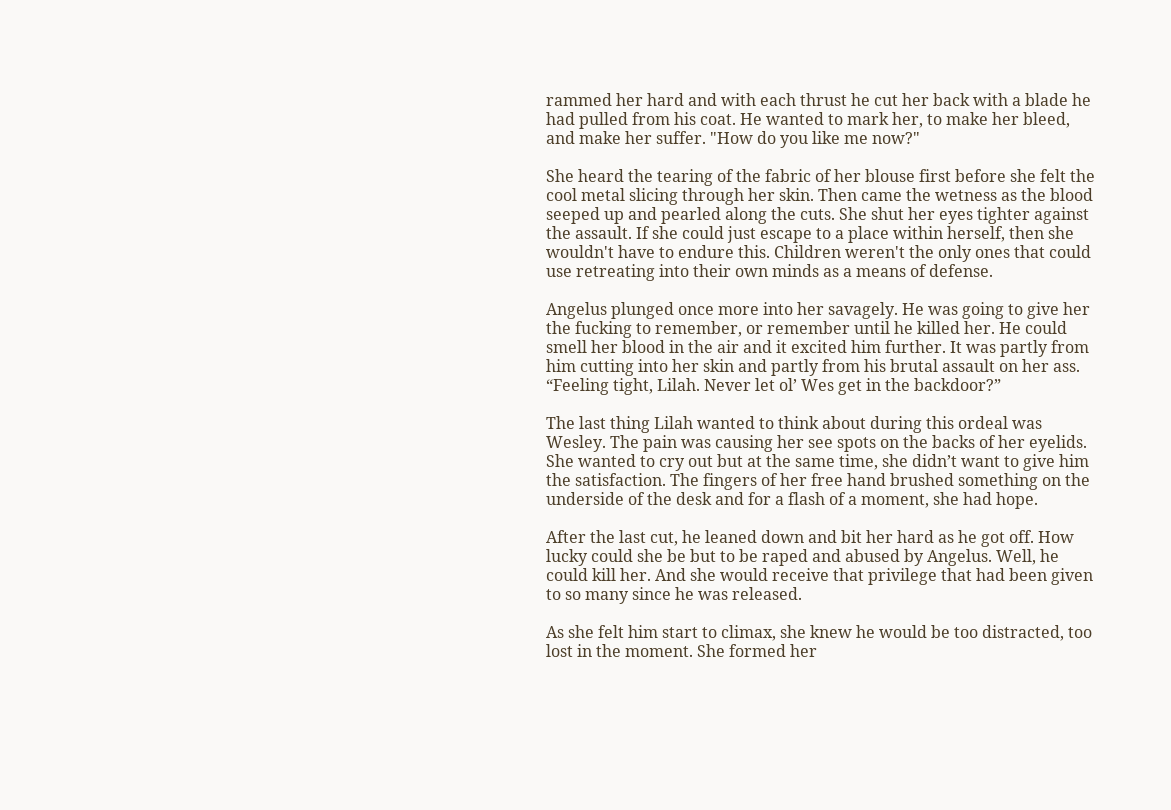rammed her hard and with each thrust he cut her back with a blade he had pulled from his coat. He wanted to mark her, to make her bleed, and make her suffer. "How do you like me now?"

She heard the tearing of the fabric of her blouse first before she felt the cool metal slicing through her skin. Then came the wetness as the blood seeped up and pearled along the cuts. She shut her eyes tighter against the assault. If she could just escape to a place within herself, then she wouldn't have to endure this. Children weren't the only ones that could use retreating into their own minds as a means of defense.

Angelus plunged once more into her savagely. He was going to give her the fucking to remember, or remember until he killed her. He could smell her blood in the air and it excited him further. It was partly from him cutting into her skin and partly from his brutal assault on her ass. “Feeling tight, Lilah. Never let ol’ Wes get in the backdoor?”

The last thing Lilah wanted to think about during this ordeal was Wesley. The pain was causing her see spots on the backs of her eyelids. She wanted to cry out but at the same time, she didn’t want to give him the satisfaction. The fingers of her free hand brushed something on the underside of the desk and for a flash of a moment, she had hope.

After the last cut, he leaned down and bit her hard as he got off. How lucky could she be but to be raped and abused by Angelus. Well, he could kill her. And she would receive that privilege that had been given to so many since he was released.

As she felt him start to climax, she knew he would be too distracted, too lost in the moment. She formed her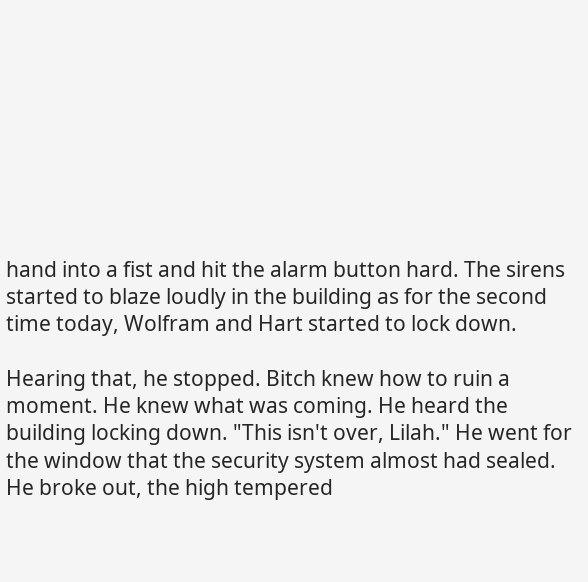hand into a fist and hit the alarm button hard. The sirens started to blaze loudly in the building as for the second time today, Wolfram and Hart started to lock down.

Hearing that, he stopped. Bitch knew how to ruin a moment. He knew what was coming. He heard the building locking down. "This isn't over, Lilah." He went for the window that the security system almost had sealed. He broke out, the high tempered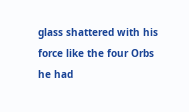glass shattered with his force like the four Orbs he had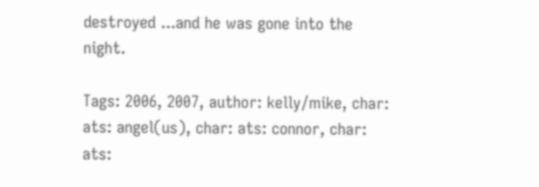destroyed ...and he was gone into the night.

Tags: 2006, 2007, author: kelly/mike, char: ats: angel(us), char: ats: connor, char: ats: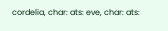cordelia, char: ats: eve, char: ats: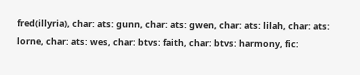fred(illyria), char: ats: gunn, char: ats: gwen, char: ats: lilah, char: ats: lorne, char: ats: wes, char: btvs: faith, char: btvs: harmony, fic: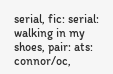serial, fic: serial: walking in my shoes, pair: ats: connor/oc,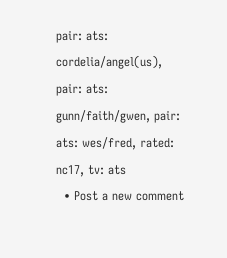pair: ats: cordelia/angel(us), pair: ats: gunn/faith/gwen, pair: ats: wes/fred, rated: nc17, tv: ats
  • Post a new comment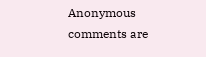Anonymous comments are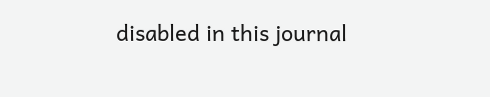disabled in this journal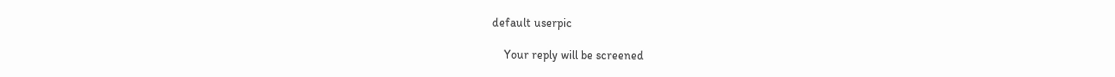default userpic

    Your reply will be screened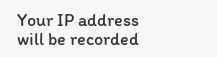Your IP address will be recorded